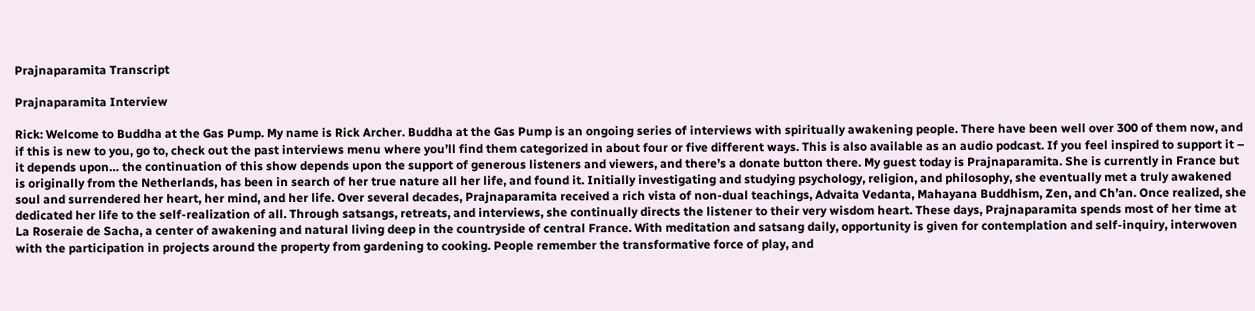Prajnaparamita Transcript

Prajnaparamita Interview

Rick: Welcome to Buddha at the Gas Pump. My name is Rick Archer. Buddha at the Gas Pump is an ongoing series of interviews with spiritually awakening people. There have been well over 300 of them now, and if this is new to you, go to, check out the past interviews menu where you’ll find them categorized in about four or five different ways. This is also available as an audio podcast. If you feel inspired to support it – it depends upon… the continuation of this show depends upon the support of generous listeners and viewers, and there’s a donate button there. My guest today is Prajnaparamita. She is currently in France but is originally from the Netherlands, has been in search of her true nature all her life, and found it. Initially investigating and studying psychology, religion, and philosophy, she eventually met a truly awakened soul and surrendered her heart, her mind, and her life. Over several decades, Prajnaparamita received a rich vista of non-dual teachings, Advaita Vedanta, Mahayana Buddhism, Zen, and Ch’an. Once realized, she dedicated her life to the self-realization of all. Through satsangs, retreats, and interviews, she continually directs the listener to their very wisdom heart. These days, Prajnaparamita spends most of her time at La Roseraie de Sacha, a center of awakening and natural living deep in the countryside of central France. With meditation and satsang daily, opportunity is given for contemplation and self-inquiry, interwoven with the participation in projects around the property from gardening to cooking. People remember the transformative force of play, and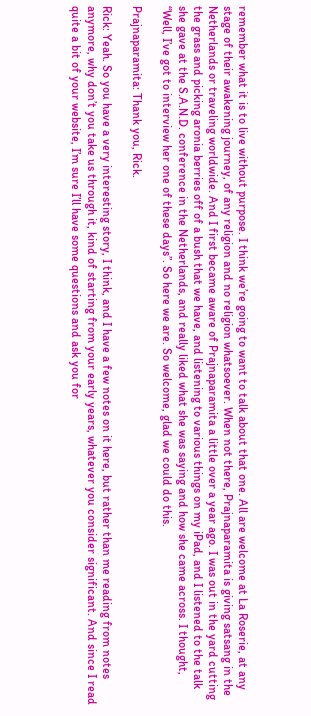remember what it is to live without purpose. I think we’re going to want to talk about that one. All are welcome at La Roserie, at any stage of their awakening journey, of any religion and no religion whatsoever. When not there, Prajnaparamita is giving satsang in the Netherlands or traveling worldwide. And I first became aware of Prajnaparamita a little over a year ago. I was out in the yard cutting the grass and picking aronia berries off of a bush that we have, and listening to various things on my iPad, and I listened to the talk she gave at the S.A.N.D. conference in the Netherlands, and really liked what she was saying and how she came across. I thought, “Well, I’ve got to interview her one of these days”. So here we are. So welcome, glad we could do this.

Prajnaparamita: Thank you, Rick.

Rick: Yeah. So you have a very interesting story, I think, and I have a few notes on it here, but rather than me reading from notes anymore, why don’t you take us through it, kind of starting from your early years, whatever you consider significant. And since I read quite a bit of your website, I’m sure I’ll have some questions and ask you for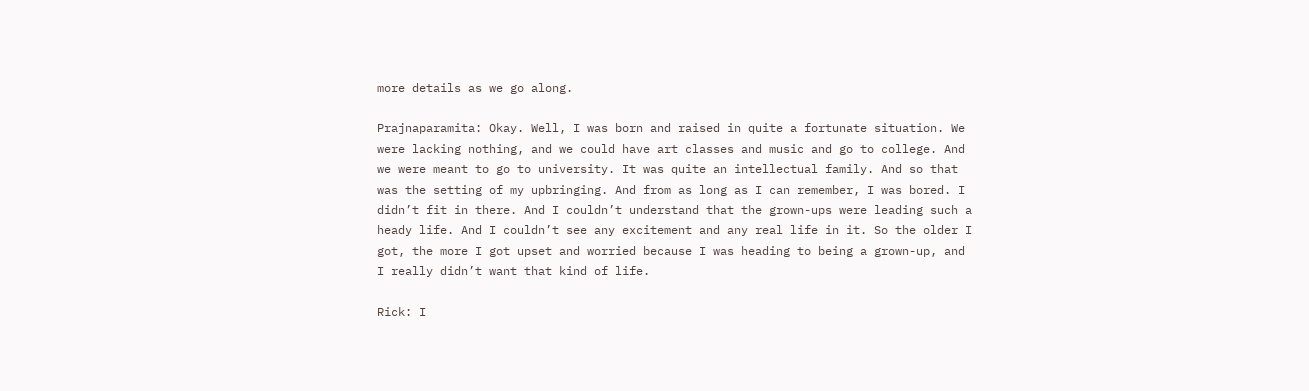more details as we go along.

Prajnaparamita: Okay. Well, I was born and raised in quite a fortunate situation. We were lacking nothing, and we could have art classes and music and go to college. And we were meant to go to university. It was quite an intellectual family. And so that was the setting of my upbringing. And from as long as I can remember, I was bored. I didn’t fit in there. And I couldn’t understand that the grown-ups were leading such a heady life. And I couldn’t see any excitement and any real life in it. So the older I got, the more I got upset and worried because I was heading to being a grown-up, and I really didn’t want that kind of life.

Rick: I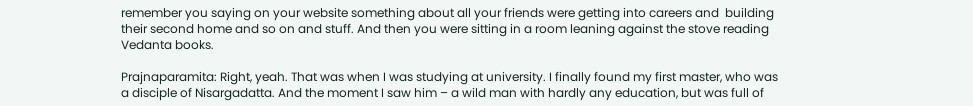remember you saying on your website something about all your friends were getting into careers and  building their second home and so on and stuff. And then you were sitting in a room leaning against the stove reading Vedanta books.

Prajnaparamita: Right, yeah. That was when I was studying at university. I finally found my first master, who was a disciple of Nisargadatta. And the moment I saw him – a wild man with hardly any education, but was full of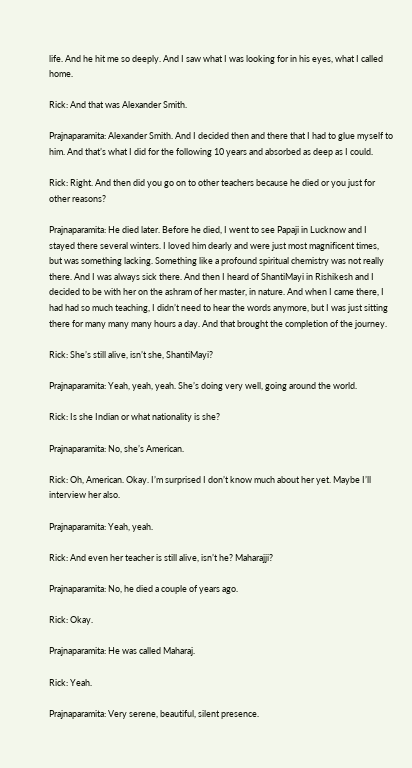life. And he hit me so deeply. And I saw what I was looking for in his eyes, what I called home.

Rick: And that was Alexander Smith.

Prajnaparamita: Alexander Smith. And I decided then and there that I had to glue myself to him. And that’s what I did for the following 10 years and absorbed as deep as I could.

Rick: Right. And then did you go on to other teachers because he died or you just for other reasons?

Prajnaparamita: He died later. Before he died, I went to see Papaji in Lucknow and I stayed there several winters. I loved him dearly and were just most magnificent times, but was something lacking. Something like a profound spiritual chemistry was not really there. And I was always sick there. And then I heard of ShantiMayi in Rishikesh and I decided to be with her on the ashram of her master, in nature. And when I came there, I had had so much teaching, I didn’t need to hear the words anymore, but I was just sitting there for many many many hours a day. And that brought the completion of the journey.

Rick: She’s still alive, isn’t she, ShantiMayi?

Prajnaparamita: Yeah, yeah, yeah. She’s doing very well, going around the world.

Rick: Is she Indian or what nationality is she?

Prajnaparamita: No, she’s American.

Rick: Oh, American. Okay. I’m surprised I don’t know much about her yet. Maybe I’ll interview her also.

Prajnaparamita: Yeah, yeah.

Rick: And even her teacher is still alive, isn’t he? Maharajji?

Prajnaparamita: No, he died a couple of years ago.

Rick: Okay.

Prajnaparamita: He was called Maharaj.

Rick: Yeah.

Prajnaparamita: Very serene, beautiful, silent presence.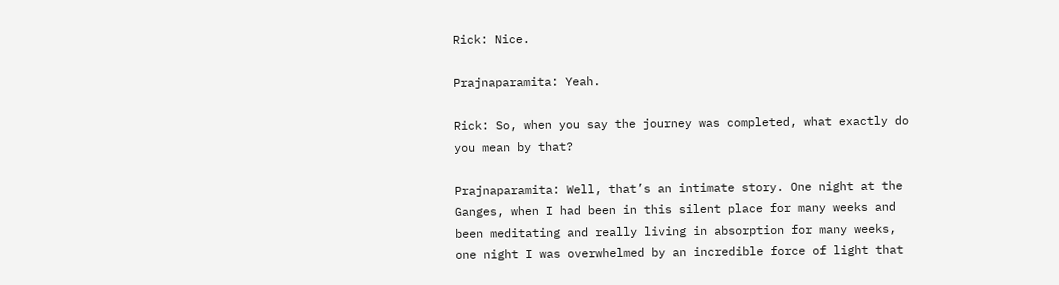Rick: Nice.

Prajnaparamita: Yeah.

Rick: So, when you say the journey was completed, what exactly do you mean by that?

Prajnaparamita: Well, that’s an intimate story. One night at the Ganges, when I had been in this silent place for many weeks and been meditating and really living in absorption for many weeks, one night I was overwhelmed by an incredible force of light that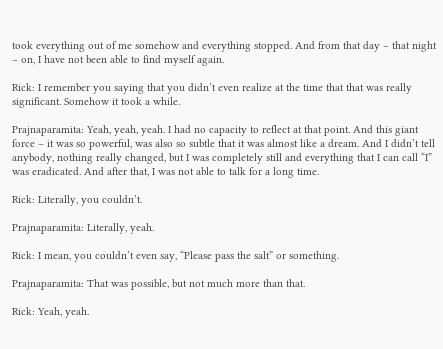took everything out of me somehow and everything stopped. And from that day – that night – on, I have not been able to find myself again.

Rick: I remember you saying that you didn’t even realize at the time that that was really significant. Somehow it took a while.

Prajnaparamita: Yeah, yeah, yeah. I had no capacity to reflect at that point. And this giant force – it was so powerful, was also so subtle that it was almost like a dream. And I didn’t tell anybody, nothing really changed, but I was completely still and everything that I can call “I” was eradicated. And after that, I was not able to talk for a long time.

Rick: Literally, you couldn’t.

Prajnaparamita: Literally, yeah.

Rick: I mean, you couldn’t even say, “Please pass the salt” or something.

Prajnaparamita: That was possible, but not much more than that.

Rick: Yeah, yeah.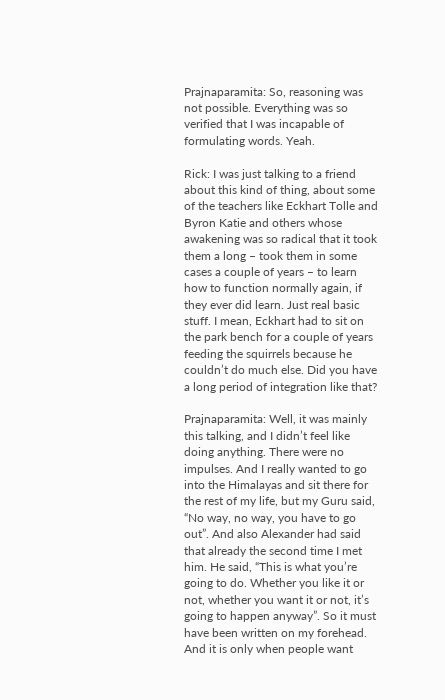Prajnaparamita: So, reasoning was not possible. Everything was so verified that I was incapable of formulating words. Yeah.

Rick: I was just talking to a friend about this kind of thing, about some of the teachers like Eckhart Tolle and Byron Katie and others whose awakening was so radical that it took them a long – took them in some cases a couple of years – to learn how to function normally again, if they ever did learn. Just real basic stuff. I mean, Eckhart had to sit on the park bench for a couple of years feeding the squirrels because he couldn’t do much else. Did you have a long period of integration like that?

Prajnaparamita: Well, it was mainly this talking, and I didn’t feel like doing anything. There were no impulses. And I really wanted to go into the Himalayas and sit there for the rest of my life, but my Guru said, “No way, no way, you have to go out”. And also Alexander had said that already the second time I met him. He said, “This is what you’re going to do. Whether you like it or not, whether you want it or not, it’s going to happen anyway”. So it must have been written on my forehead. And it is only when people want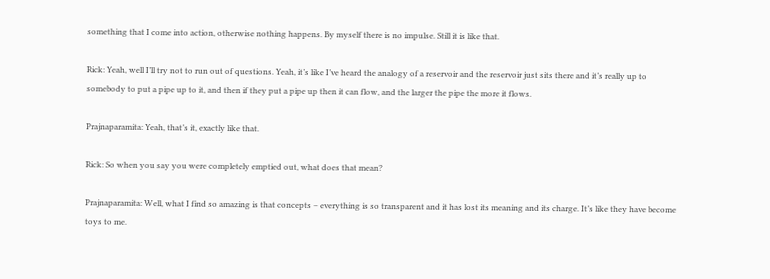something that I come into action, otherwise nothing happens. By myself there is no impulse. Still it is like that.

Rick: Yeah, well I’ll try not to run out of questions. Yeah, it’s like I’ve heard the analogy of a reservoir and the reservoir just sits there and it’s really up to somebody to put a pipe up to it, and then if they put a pipe up then it can flow, and the larger the pipe the more it flows.

Prajnaparamita: Yeah, that’s it, exactly like that.

Rick: So when you say you were completely emptied out, what does that mean?

Prajnaparamita: Well, what I find so amazing is that concepts – everything is so transparent and it has lost its meaning and its charge. It’s like they have become toys to me.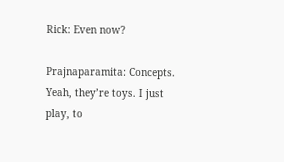Rick: Even now?

Prajnaparamita: Concepts. Yeah, they’re toys. I just play, to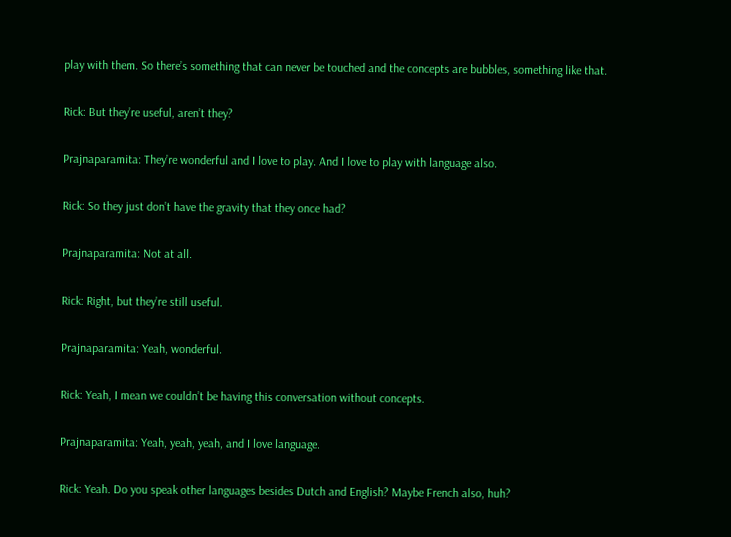play with them. So there’s something that can never be touched and the concepts are bubbles, something like that.

Rick: But they’re useful, aren’t they?

Prajnaparamita: They’re wonderful and I love to play. And I love to play with language also.

Rick: So they just don’t have the gravity that they once had?

Prajnaparamita: Not at all.

Rick: Right, but they’re still useful.

Prajnaparamita: Yeah, wonderful.

Rick: Yeah, I mean we couldn’t be having this conversation without concepts.

Prajnaparamita: Yeah, yeah, yeah, and I love language.

Rick: Yeah. Do you speak other languages besides Dutch and English? Maybe French also, huh?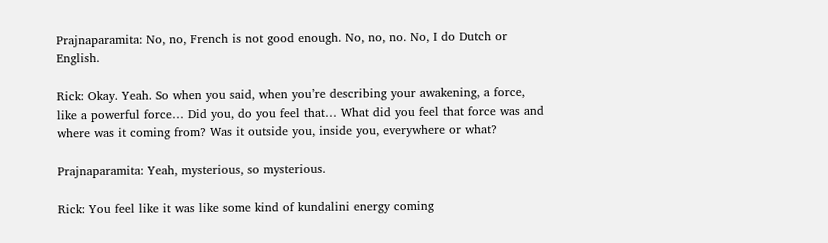Prajnaparamita: No, no, French is not good enough. No, no, no. No, I do Dutch or English.

Rick: Okay. Yeah. So when you said, when you’re describing your awakening, a force, like a powerful force… Did you, do you feel that… What did you feel that force was and where was it coming from? Was it outside you, inside you, everywhere or what?

Prajnaparamita: Yeah, mysterious, so mysterious.

Rick: You feel like it was like some kind of kundalini energy coming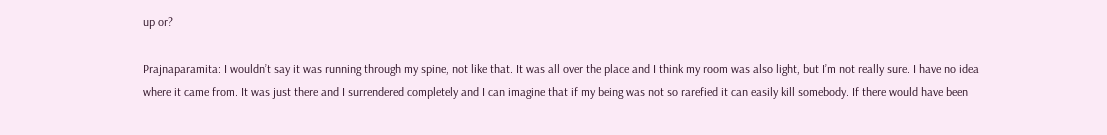up or?

Prajnaparamita: I wouldn’t say it was running through my spine, not like that. It was all over the place and I think my room was also light, but I’m not really sure. I have no idea where it came from. It was just there and I surrendered completely and I can imagine that if my being was not so rarefied it can easily kill somebody. If there would have been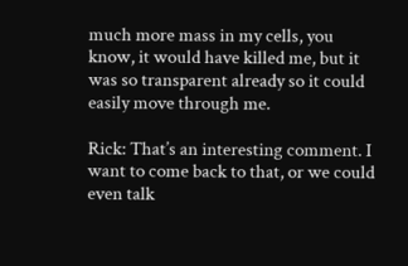much more mass in my cells, you know, it would have killed me, but it was so transparent already so it could easily move through me.

Rick: That’s an interesting comment. I want to come back to that, or we could even talk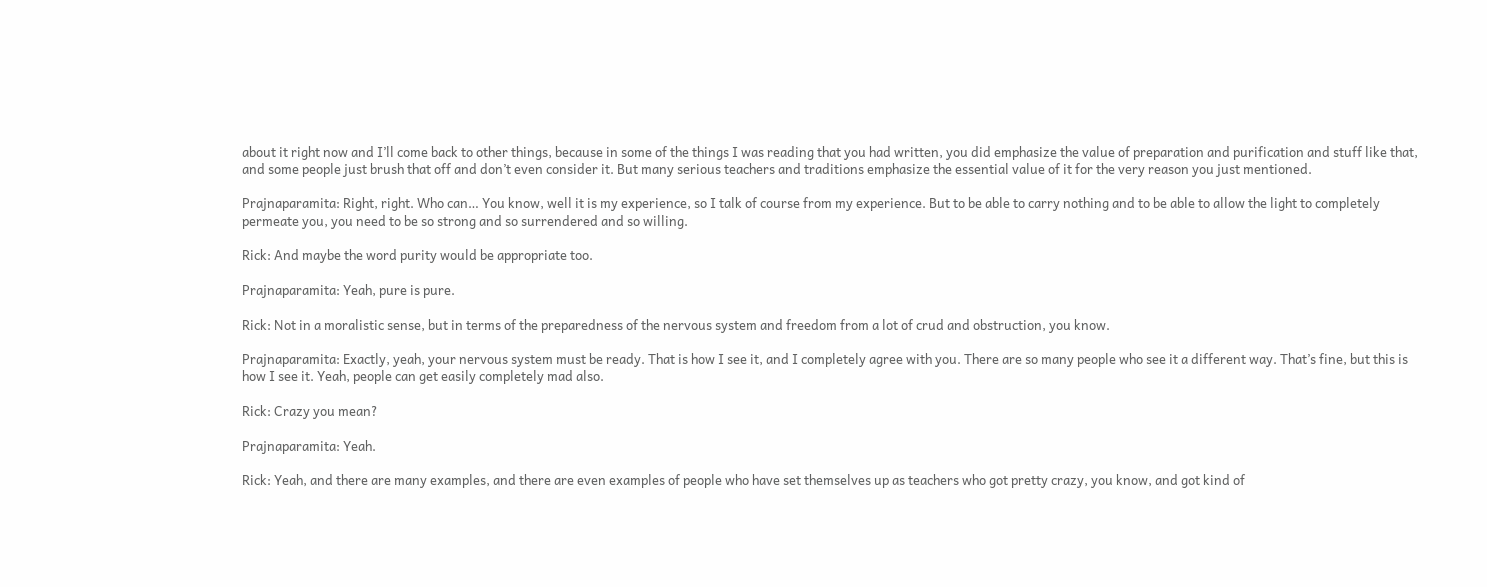about it right now and I’ll come back to other things, because in some of the things I was reading that you had written, you did emphasize the value of preparation and purification and stuff like that, and some people just brush that off and don’t even consider it. But many serious teachers and traditions emphasize the essential value of it for the very reason you just mentioned.

Prajnaparamita: Right, right. Who can… You know, well it is my experience, so I talk of course from my experience. But to be able to carry nothing and to be able to allow the light to completely permeate you, you need to be so strong and so surrendered and so willing.

Rick: And maybe the word purity would be appropriate too.

Prajnaparamita: Yeah, pure is pure.

Rick: Not in a moralistic sense, but in terms of the preparedness of the nervous system and freedom from a lot of crud and obstruction, you know.

Prajnaparamita: Exactly, yeah, your nervous system must be ready. That is how I see it, and I completely agree with you. There are so many people who see it a different way. That’s fine, but this is how I see it. Yeah, people can get easily completely mad also.

Rick: Crazy you mean?

Prajnaparamita: Yeah.

Rick: Yeah, and there are many examples, and there are even examples of people who have set themselves up as teachers who got pretty crazy, you know, and got kind of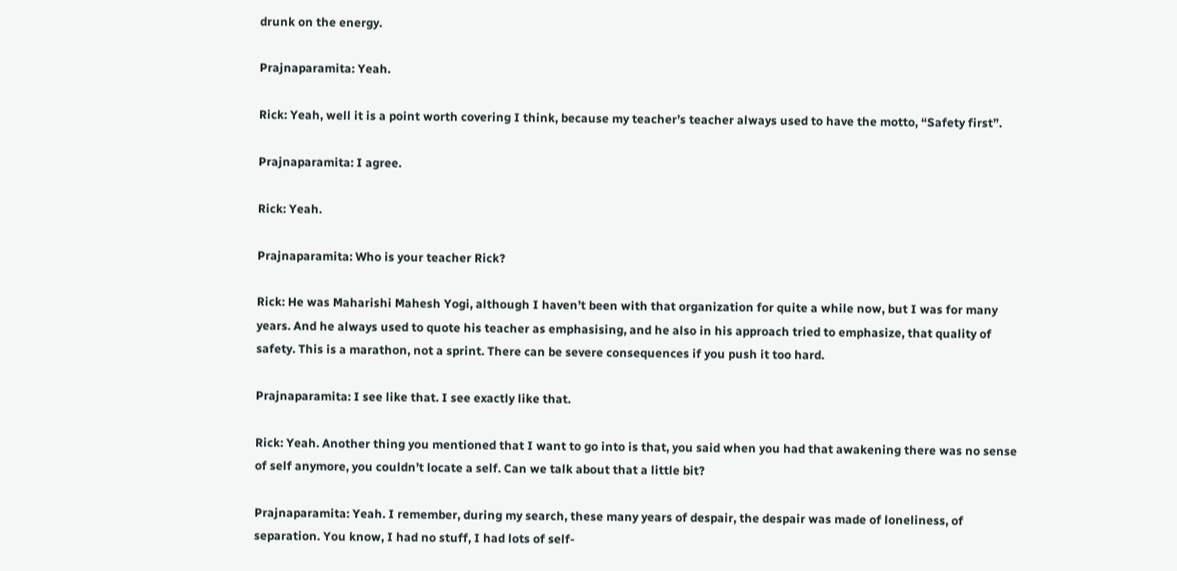drunk on the energy.

Prajnaparamita: Yeah.

Rick: Yeah, well it is a point worth covering I think, because my teacher’s teacher always used to have the motto, “Safety first”.

Prajnaparamita: I agree.

Rick: Yeah.

Prajnaparamita: Who is your teacher Rick?

Rick: He was Maharishi Mahesh Yogi, although I haven’t been with that organization for quite a while now, but I was for many years. And he always used to quote his teacher as emphasising, and he also in his approach tried to emphasize, that quality of safety. This is a marathon, not a sprint. There can be severe consequences if you push it too hard.

Prajnaparamita: I see like that. I see exactly like that.

Rick: Yeah. Another thing you mentioned that I want to go into is that, you said when you had that awakening there was no sense of self anymore, you couldn’t locate a self. Can we talk about that a little bit?

Prajnaparamita: Yeah. I remember, during my search, these many years of despair, the despair was made of loneliness, of separation. You know, I had no stuff, I had lots of self-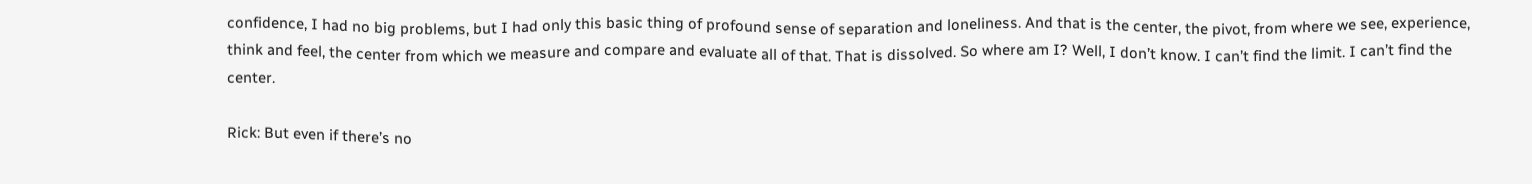confidence, I had no big problems, but I had only this basic thing of profound sense of separation and loneliness. And that is the center, the pivot, from where we see, experience, think and feel, the center from which we measure and compare and evaluate all of that. That is dissolved. So where am I? Well, I don’t know. I can’t find the limit. I can’t find the center.

Rick: But even if there’s no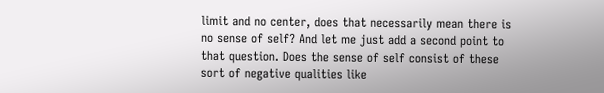limit and no center, does that necessarily mean there is no sense of self? And let me just add a second point to that question. Does the sense of self consist of these sort of negative qualities like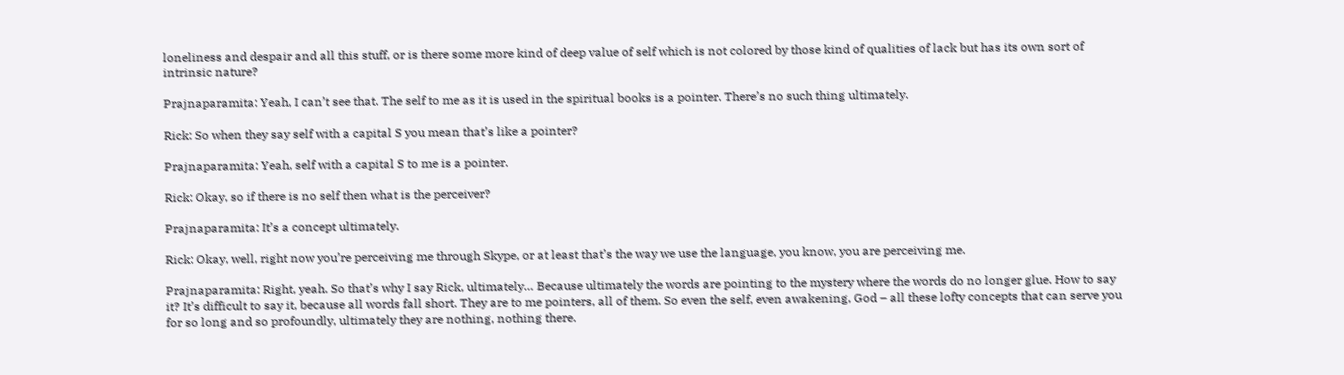loneliness and despair and all this stuff, or is there some more kind of deep value of self which is not colored by those kind of qualities of lack but has its own sort of intrinsic nature?

Prajnaparamita: Yeah, I can’t see that. The self to me as it is used in the spiritual books is a pointer. There’s no such thing ultimately.

Rick: So when they say self with a capital S you mean that’s like a pointer?

Prajnaparamita: Yeah, self with a capital S to me is a pointer.

Rick: Okay, so if there is no self then what is the perceiver?

Prajnaparamita: It’s a concept ultimately.

Rick: Okay, well, right now you’re perceiving me through Skype, or at least that’s the way we use the language, you know, you are perceiving me.

Prajnaparamita: Right, yeah. So that’s why I say Rick, ultimately… Because ultimately the words are pointing to the mystery where the words do no longer glue. How to say it? It’s difficult to say it, because all words fall short. They are to me pointers, all of them. So even the self, even awakening, God – all these lofty concepts that can serve you for so long and so profoundly, ultimately they are nothing, nothing there.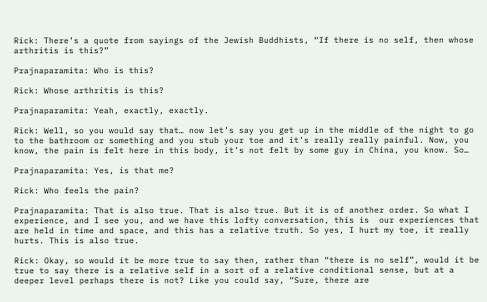Rick: There’s a quote from sayings of the Jewish Buddhists, “If there is no self, then whose arthritis is this?”

Prajnaparamita: Who is this?

Rick: Whose arthritis is this?

Prajnaparamita: Yeah, exactly, exactly.

Rick: Well, so you would say that… now let’s say you get up in the middle of the night to go to the bathroom or something and you stub your toe and it’s really really painful. Now, you know, the pain is felt here in this body, it’s not felt by some guy in China, you know. So…

Prajnaparamita: Yes, is that me?

Rick: Who feels the pain?

Prajnaparamita: That is also true. That is also true. But it is of another order. So what I experience, and I see you, and we have this lofty conversation, this is  our experiences that are held in time and space, and this has a relative truth. So yes, I hurt my toe, it really hurts. This is also true.

Rick: Okay, so would it be more true to say then, rather than “there is no self”, would it be true to say there is a relative self in a sort of a relative conditional sense, but at a deeper level perhaps there is not? Like you could say, “Sure, there are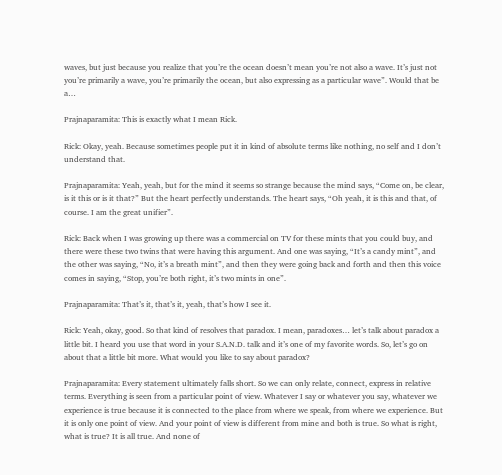waves, but just because you realize that you’re the ocean doesn’t mean you’re not also a wave. It’s just not you’re primarily a wave, you’re primarily the ocean, but also expressing as a particular wave”. Would that be a…

Prajnaparamita: This is exactly what I mean Rick.

Rick: Okay, yeah. Because sometimes people put it in kind of absolute terms like nothing, no self and I don’t understand that.

Prajnaparamita: Yeah, yeah, but for the mind it seems so strange because the mind says, “Come on, be clear, is it this or is it that?” But the heart perfectly understands. The heart says, “Oh yeah, it is this and that, of course. I am the great unifier”.

Rick: Back when I was growing up there was a commercial on TV for these mints that you could buy, and there were these two twins that were having this argument. And one was saying, “It’s a candy mint”, and the other was saying, “No, it’s a breath mint”, and then they were going back and forth and then this voice comes in saying, “Stop, you’re both right, it’s two mints in one”.

Prajnaparamita: That’s it, that’s it, yeah, that’s how I see it.

Rick: Yeah, okay, good. So that kind of resolves that paradox. I mean, paradoxes… let’s talk about paradox a little bit. I heard you use that word in your S.A.N.D. talk and it’s one of my favorite words. So, let’s go on about that a little bit more. What would you like to say about paradox?

Prajnaparamita: Every statement ultimately falls short. So we can only relate, connect, express in relative terms. Everything is seen from a particular point of view. Whatever I say or whatever you say, whatever we experience is true because it is connected to the place from where we speak, from where we experience. But it is only one point of view. And your point of view is different from mine and both is true. So what is right, what is true? It is all true. And none of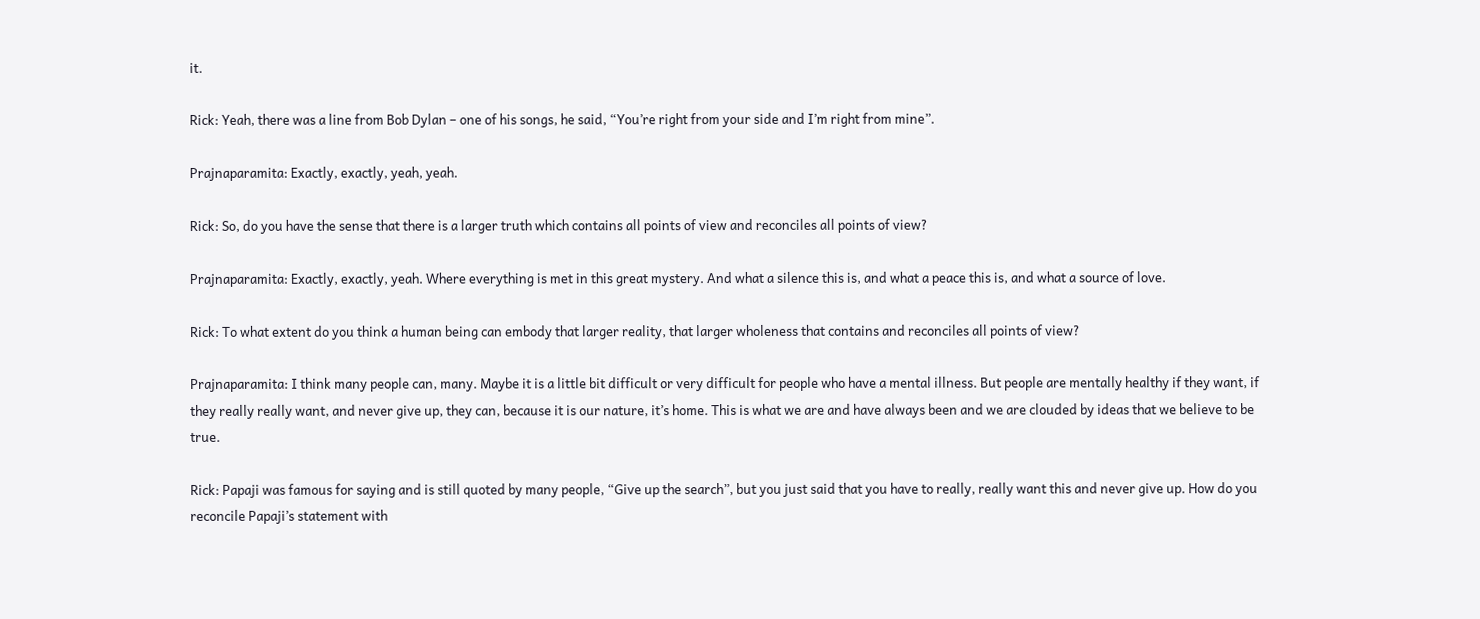it.

Rick: Yeah, there was a line from Bob Dylan – one of his songs, he said, “You’re right from your side and I’m right from mine”.

Prajnaparamita: Exactly, exactly, yeah, yeah.

Rick: So, do you have the sense that there is a larger truth which contains all points of view and reconciles all points of view?

Prajnaparamita: Exactly, exactly, yeah. Where everything is met in this great mystery. And what a silence this is, and what a peace this is, and what a source of love.

Rick: To what extent do you think a human being can embody that larger reality, that larger wholeness that contains and reconciles all points of view?

Prajnaparamita: I think many people can, many. Maybe it is a little bit difficult or very difficult for people who have a mental illness. But people are mentally healthy if they want, if they really really want, and never give up, they can, because it is our nature, it’s home. This is what we are and have always been and we are clouded by ideas that we believe to be true.

Rick: Papaji was famous for saying and is still quoted by many people, “Give up the search”, but you just said that you have to really, really want this and never give up. How do you reconcile Papaji’s statement with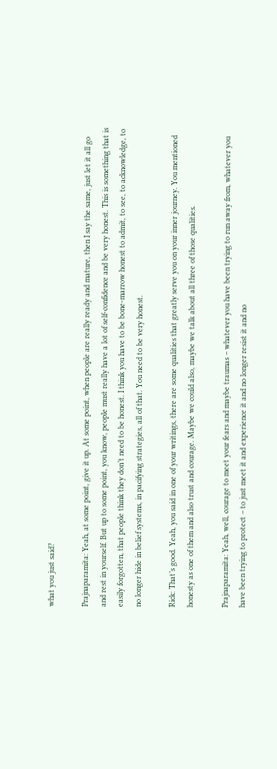what you just said?

Prajnaparamita: Yeah, at some point, give it up. At some point, when people are really ready and mature, then I say the same, just let it all go and rest in yourself. But up to some point, you know, people must really have a lot of self-confidence and be very honest. This is something that is easily forgotten, that people think they don’t need to be honest. I think you have to be bone-marrow honest to admit, to see, to acknowledge, to no longer hide in belief systems, in pacifying strategies, all of that. You need to be very honest.

Rick: That’s good. Yeah, you said in one of your writings, there are some qualities that greatly serve you on your inner journey. You mentioned honesty as one of them and also trust and courage. Maybe we could also, maybe we talk about all three of those qualities.

Prajnaparamita: Yeah, well, courage to meet your fears and maybe traumas – whatever you have been trying to run away from, whatever you have been trying to protect – to just meet it and experience it and no longer resist it and no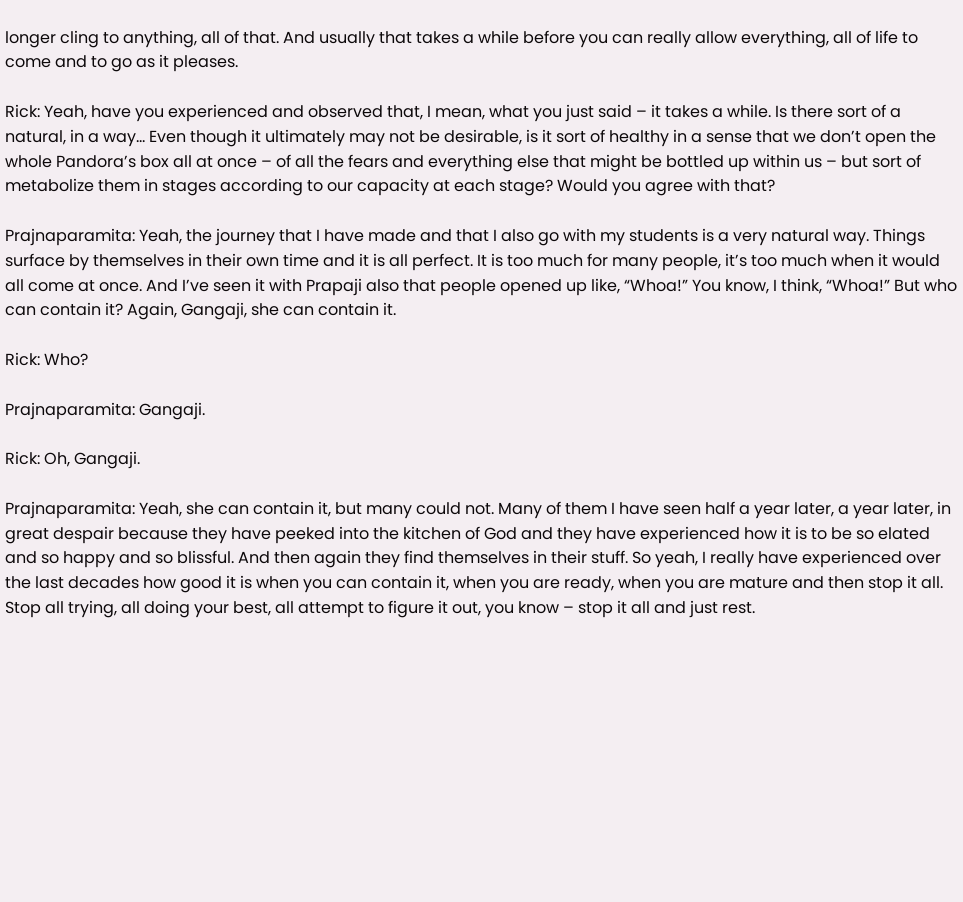longer cling to anything, all of that. And usually that takes a while before you can really allow everything, all of life to come and to go as it pleases.

Rick: Yeah, have you experienced and observed that, I mean, what you just said – it takes a while. Is there sort of a natural, in a way… Even though it ultimately may not be desirable, is it sort of healthy in a sense that we don’t open the whole Pandora’s box all at once – of all the fears and everything else that might be bottled up within us – but sort of metabolize them in stages according to our capacity at each stage? Would you agree with that?

Prajnaparamita: Yeah, the journey that I have made and that I also go with my students is a very natural way. Things surface by themselves in their own time and it is all perfect. It is too much for many people, it’s too much when it would all come at once. And I’ve seen it with Prapaji also that people opened up like, “Whoa!” You know, I think, “Whoa!” But who can contain it? Again, Gangaji, she can contain it.

Rick: Who?

Prajnaparamita: Gangaji.

Rick: Oh, Gangaji.

Prajnaparamita: Yeah, she can contain it, but many could not. Many of them I have seen half a year later, a year later, in great despair because they have peeked into the kitchen of God and they have experienced how it is to be so elated and so happy and so blissful. And then again they find themselves in their stuff. So yeah, I really have experienced over the last decades how good it is when you can contain it, when you are ready, when you are mature and then stop it all. Stop all trying, all doing your best, all attempt to figure it out, you know – stop it all and just rest.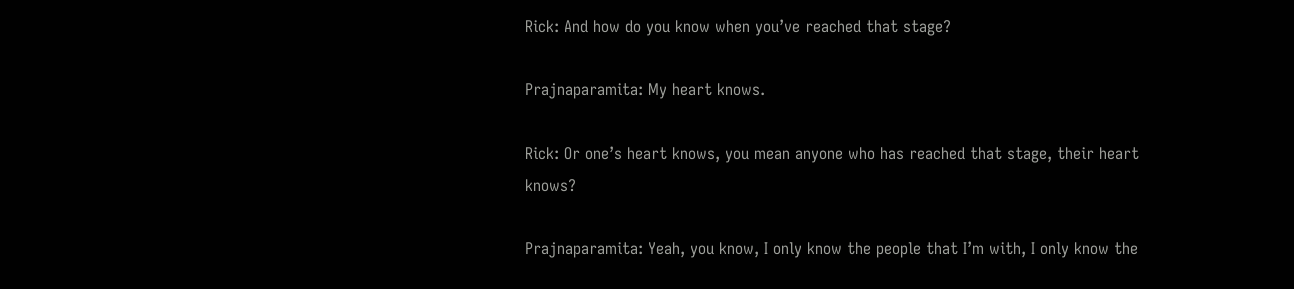Rick: And how do you know when you’ve reached that stage?

Prajnaparamita: My heart knows.

Rick: Or one’s heart knows, you mean anyone who has reached that stage, their heart knows?

Prajnaparamita: Yeah, you know, I only know the people that I’m with, I only know the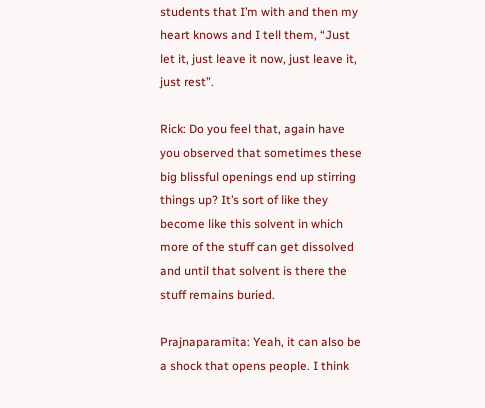students that I’m with and then my heart knows and I tell them, “Just let it, just leave it now, just leave it, just rest”.

Rick: Do you feel that, again have you observed that sometimes these big blissful openings end up stirring things up? It’s sort of like they become like this solvent in which more of the stuff can get dissolved and until that solvent is there the stuff remains buried.

Prajnaparamita: Yeah, it can also be a shock that opens people. I think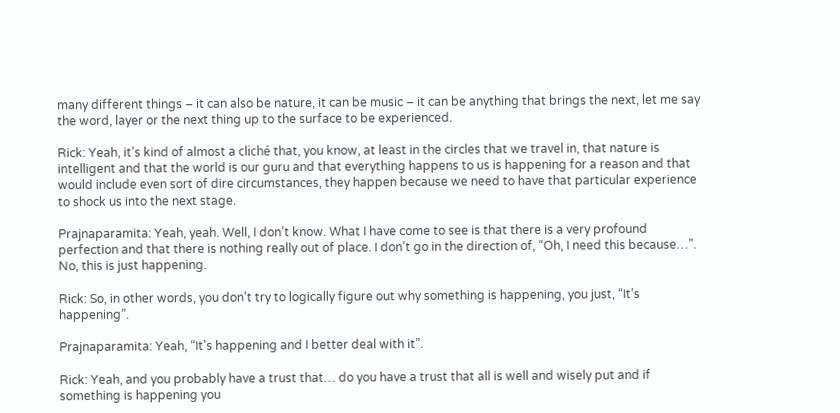many different things – it can also be nature, it can be music – it can be anything that brings the next, let me say the word, layer or the next thing up to the surface to be experienced.

Rick: Yeah, it’s kind of almost a cliché that, you know, at least in the circles that we travel in, that nature is intelligent and that the world is our guru and that everything happens to us is happening for a reason and that would include even sort of dire circumstances, they happen because we need to have that particular experience to shock us into the next stage.

Prajnaparamita: Yeah, yeah. Well, I don’t know. What I have come to see is that there is a very profound perfection and that there is nothing really out of place. I don’t go in the direction of, “Oh, I need this because…”. No, this is just happening.

Rick: So, in other words, you don’t try to logically figure out why something is happening, you just, “It’s happening”.

Prajnaparamita: Yeah, “It’s happening and I better deal with it”.

Rick: Yeah, and you probably have a trust that… do you have a trust that all is well and wisely put and if something is happening you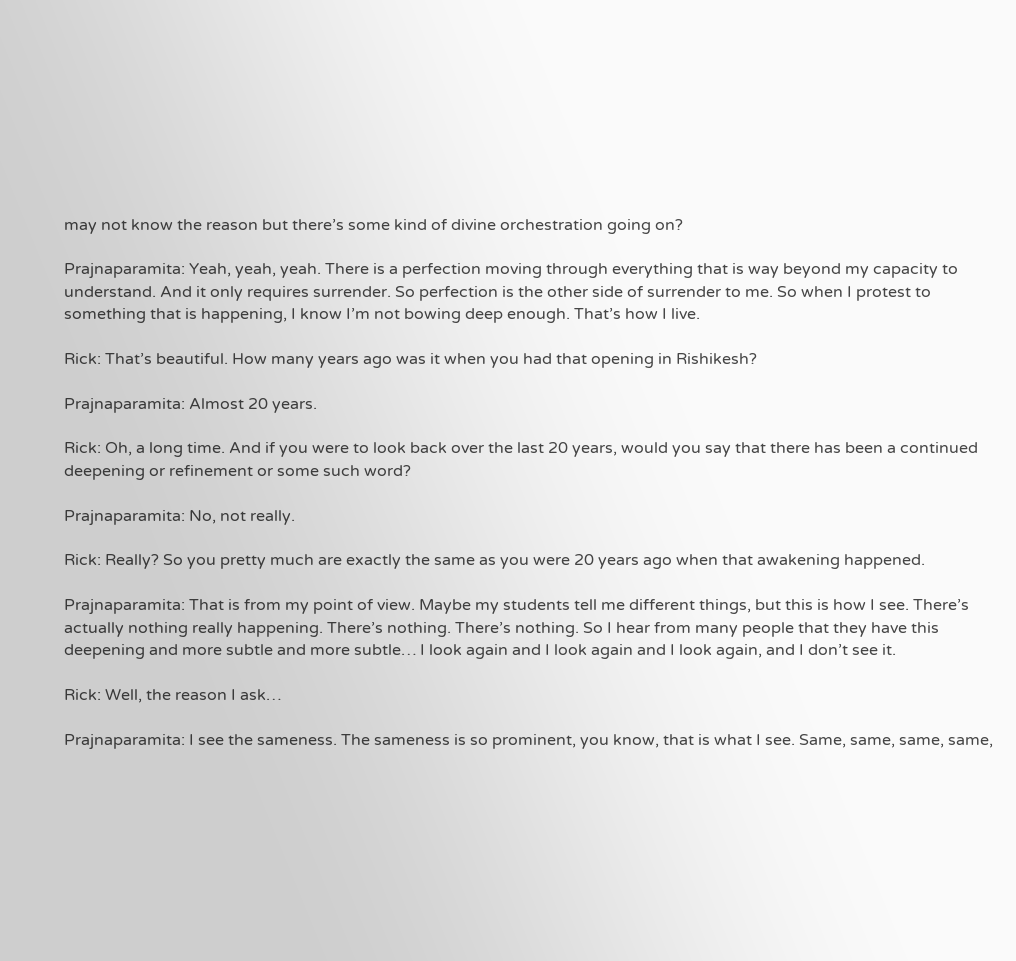may not know the reason but there’s some kind of divine orchestration going on?

Prajnaparamita: Yeah, yeah, yeah. There is a perfection moving through everything that is way beyond my capacity to understand. And it only requires surrender. So perfection is the other side of surrender to me. So when I protest to something that is happening, I know I’m not bowing deep enough. That’s how I live.

Rick: That’s beautiful. How many years ago was it when you had that opening in Rishikesh?

Prajnaparamita: Almost 20 years.

Rick: Oh, a long time. And if you were to look back over the last 20 years, would you say that there has been a continued deepening or refinement or some such word?

Prajnaparamita: No, not really.

Rick: Really? So you pretty much are exactly the same as you were 20 years ago when that awakening happened.

Prajnaparamita: That is from my point of view. Maybe my students tell me different things, but this is how I see. There’s actually nothing really happening. There’s nothing. There’s nothing. So I hear from many people that they have this deepening and more subtle and more subtle… I look again and I look again and I look again, and I don’t see it.

Rick: Well, the reason I ask…

Prajnaparamita: I see the sameness. The sameness is so prominent, you know, that is what I see. Same, same, same, same,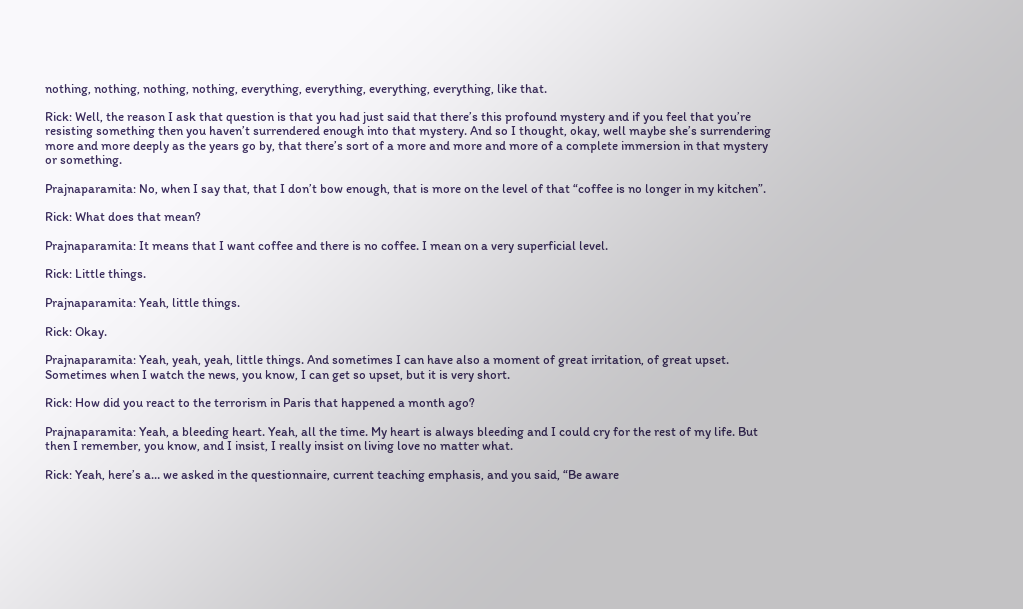nothing, nothing, nothing, nothing, everything, everything, everything, everything, like that.

Rick: Well, the reason I ask that question is that you had just said that there’s this profound mystery and if you feel that you’re resisting something then you haven’t surrendered enough into that mystery. And so I thought, okay, well maybe she’s surrendering more and more deeply as the years go by, that there’s sort of a more and more and more of a complete immersion in that mystery or something.

Prajnaparamita: No, when I say that, that I don’t bow enough, that is more on the level of that “coffee is no longer in my kitchen”.

Rick: What does that mean?

Prajnaparamita: It means that I want coffee and there is no coffee. I mean on a very superficial level.

Rick: Little things.

Prajnaparamita: Yeah, little things.

Rick: Okay.

Prajnaparamita: Yeah, yeah, yeah, little things. And sometimes I can have also a moment of great irritation, of great upset. Sometimes when I watch the news, you know, I can get so upset, but it is very short.

Rick: How did you react to the terrorism in Paris that happened a month ago?

Prajnaparamita: Yeah, a bleeding heart. Yeah, all the time. My heart is always bleeding and I could cry for the rest of my life. But then I remember, you know, and I insist, I really insist on living love no matter what.

Rick: Yeah, here’s a… we asked in the questionnaire, current teaching emphasis, and you said, “Be aware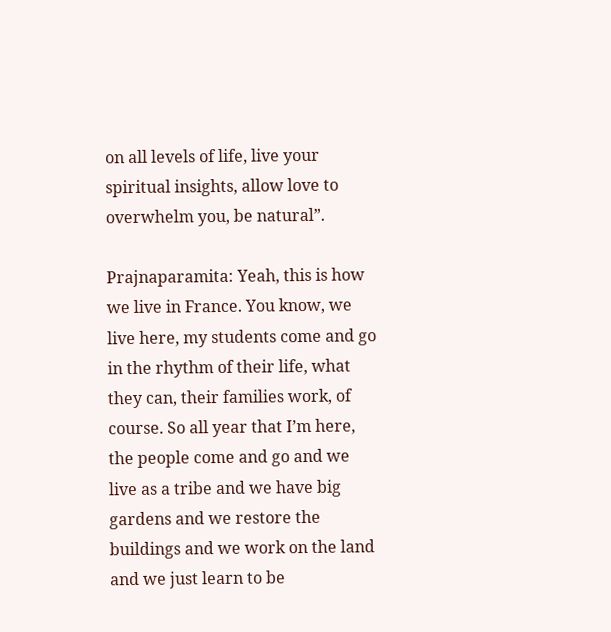on all levels of life, live your spiritual insights, allow love to overwhelm you, be natural”.

Prajnaparamita: Yeah, this is how we live in France. You know, we live here, my students come and go in the rhythm of their life, what they can, their families work, of course. So all year that I’m here, the people come and go and we live as a tribe and we have big gardens and we restore the buildings and we work on the land and we just learn to be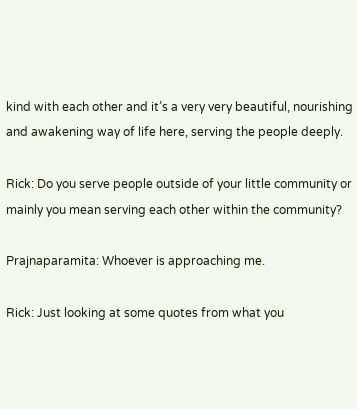kind with each other and it’s a very very beautiful, nourishing and awakening way of life here, serving the people deeply.

Rick: Do you serve people outside of your little community or mainly you mean serving each other within the community?

Prajnaparamita: Whoever is approaching me.

Rick: Just looking at some quotes from what you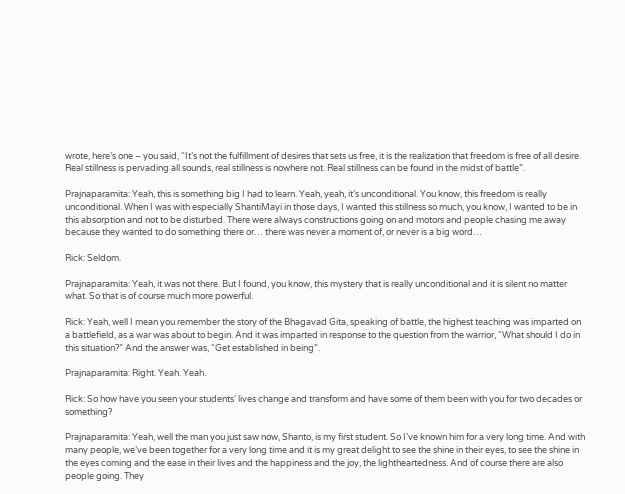wrote, here’s one – you said, “It’s not the fulfillment of desires that sets us free, it is the realization that freedom is free of all desire. Real stillness is pervading all sounds, real stillness is nowhere not. Real stillness can be found in the midst of battle”.

Prajnaparamita: Yeah, this is something big I had to learn. Yeah, yeah, it’s unconditional. You know, this freedom is really unconditional. When I was with especially ShantiMayi in those days, I wanted this stillness so much, you know, I wanted to be in this absorption and not to be disturbed. There were always constructions going on and motors and people chasing me away because they wanted to do something there or… there was never a moment of, or never is a big word…

Rick: Seldom.

Prajnaparamita: Yeah, it was not there. But I found, you know, this mystery that is really unconditional and it is silent no matter what. So that is of course much more powerful.

Rick: Yeah, well I mean you remember the story of the Bhagavad Gita, speaking of battle, the highest teaching was imparted on a battlefield, as a war was about to begin. And it was imparted in response to the question from the warrior, “What should I do in this situation?” And the answer was, “Get established in being”.

Prajnaparamita: Right. Yeah. Yeah.

Rick: So how have you seen your students’ lives change and transform and have some of them been with you for two decades or something?

Prajnaparamita: Yeah, well the man you just saw now, Shanto, is my first student. So I’ve known him for a very long time. And with many people, we’ve been together for a very long time and it is my great delight to see the shine in their eyes, to see the shine in the eyes coming and the ease in their lives and the happiness and the joy, the lightheartedness. And of course there are also people going. They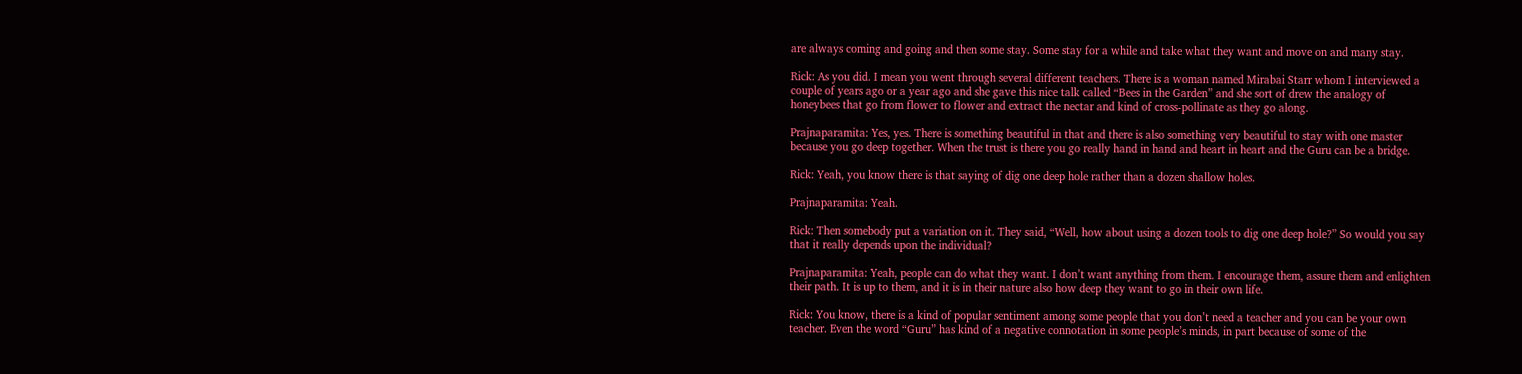are always coming and going and then some stay. Some stay for a while and take what they want and move on and many stay.

Rick: As you did. I mean you went through several different teachers. There is a woman named Mirabai Starr whom I interviewed a couple of years ago or a year ago and she gave this nice talk called “Bees in the Garden” and she sort of drew the analogy of honeybees that go from flower to flower and extract the nectar and kind of cross-pollinate as they go along.

Prajnaparamita: Yes, yes. There is something beautiful in that and there is also something very beautiful to stay with one master because you go deep together. When the trust is there you go really hand in hand and heart in heart and the Guru can be a bridge.

Rick: Yeah, you know there is that saying of dig one deep hole rather than a dozen shallow holes.

Prajnaparamita: Yeah.

Rick: Then somebody put a variation on it. They said, “Well, how about using a dozen tools to dig one deep hole?” So would you say that it really depends upon the individual?

Prajnaparamita: Yeah, people can do what they want. I don’t want anything from them. I encourage them, assure them and enlighten their path. It is up to them, and it is in their nature also how deep they want to go in their own life.

Rick: You know, there is a kind of popular sentiment among some people that you don’t need a teacher and you can be your own teacher. Even the word “Guru” has kind of a negative connotation in some people’s minds, in part because of some of the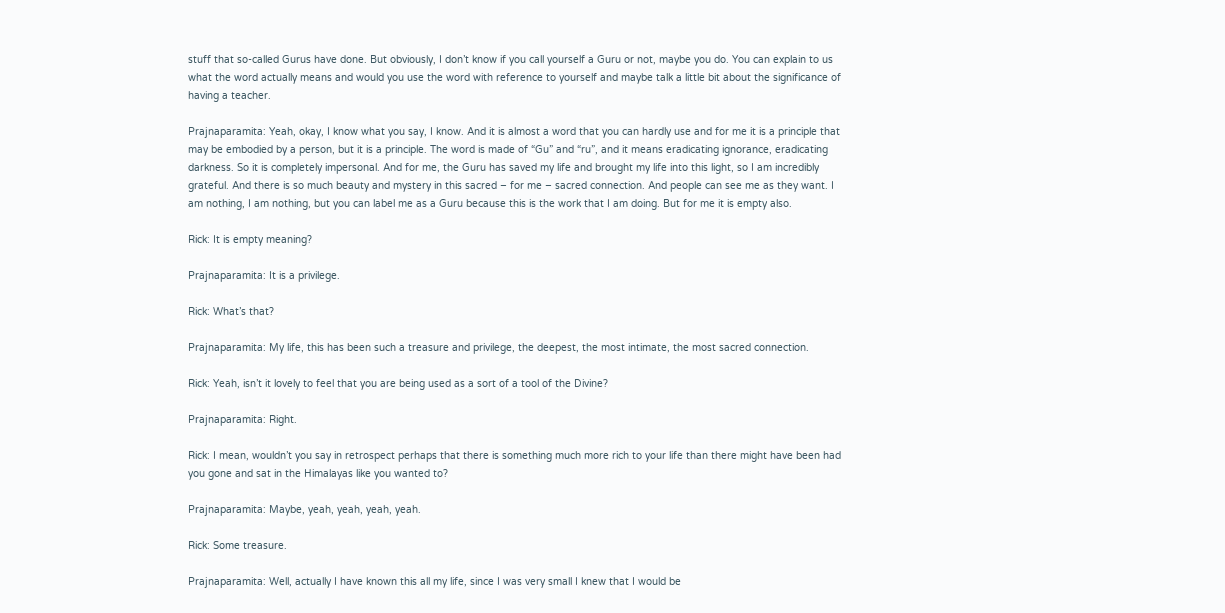stuff that so-called Gurus have done. But obviously, I don’t know if you call yourself a Guru or not, maybe you do. You can explain to us what the word actually means and would you use the word with reference to yourself and maybe talk a little bit about the significance of having a teacher.

Prajnaparamita: Yeah, okay, I know what you say, I know. And it is almost a word that you can hardly use and for me it is a principle that may be embodied by a person, but it is a principle. The word is made of “Gu” and “ru”, and it means eradicating ignorance, eradicating darkness. So it is completely impersonal. And for me, the Guru has saved my life and brought my life into this light, so I am incredibly grateful. And there is so much beauty and mystery in this sacred – for me – sacred connection. And people can see me as they want. I am nothing, I am nothing, but you can label me as a Guru because this is the work that I am doing. But for me it is empty also.

Rick: It is empty meaning?

Prajnaparamita: It is a privilege.

Rick: What’s that?

Prajnaparamita: My life, this has been such a treasure and privilege, the deepest, the most intimate, the most sacred connection.

Rick: Yeah, isn’t it lovely to feel that you are being used as a sort of a tool of the Divine?

Prajnaparamita: Right.

Rick: I mean, wouldn’t you say in retrospect perhaps that there is something much more rich to your life than there might have been had you gone and sat in the Himalayas like you wanted to?

Prajnaparamita: Maybe, yeah, yeah, yeah, yeah.

Rick: Some treasure.

Prajnaparamita: Well, actually I have known this all my life, since I was very small I knew that I would be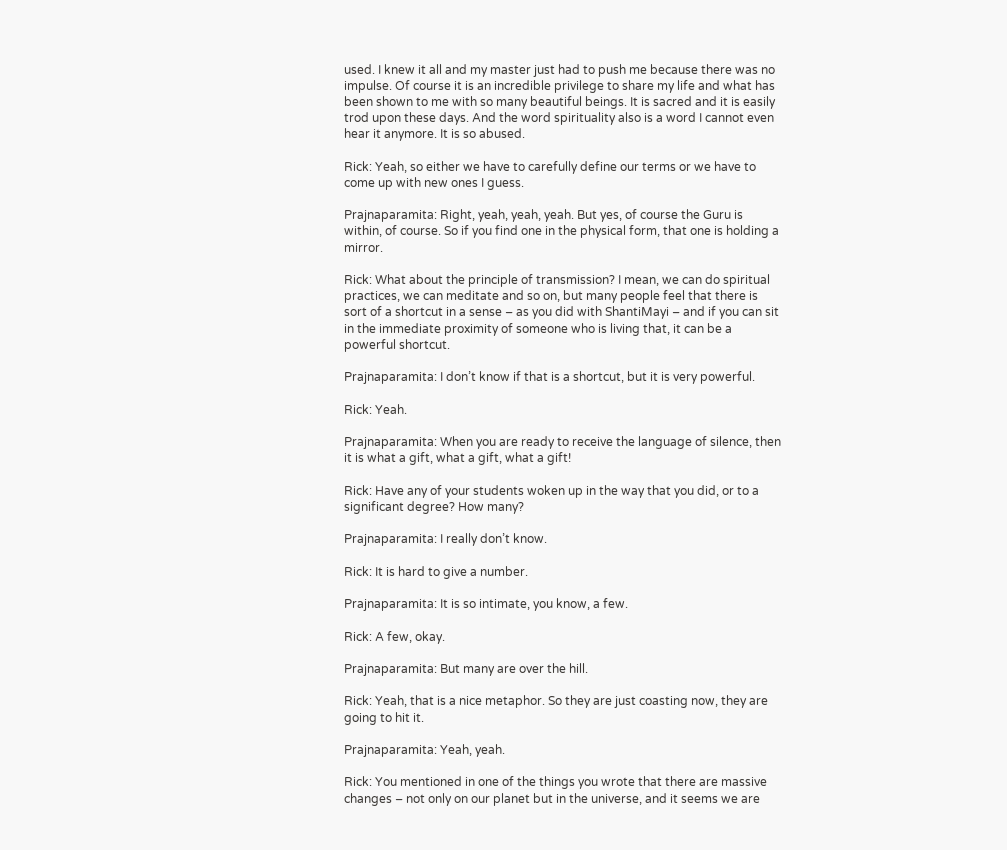used. I knew it all and my master just had to push me because there was no impulse. Of course it is an incredible privilege to share my life and what has been shown to me with so many beautiful beings. It is sacred and it is easily trod upon these days. And the word spirituality also is a word I cannot even hear it anymore. It is so abused.

Rick: Yeah, so either we have to carefully define our terms or we have to come up with new ones I guess.

Prajnaparamita: Right, yeah, yeah, yeah. But yes, of course the Guru is within, of course. So if you find one in the physical form, that one is holding a mirror.

Rick: What about the principle of transmission? I mean, we can do spiritual practices, we can meditate and so on, but many people feel that there is sort of a shortcut in a sense – as you did with ShantiMayi – and if you can sit in the immediate proximity of someone who is living that, it can be a powerful shortcut.

Prajnaparamita: I don’t know if that is a shortcut, but it is very powerful.

Rick: Yeah.

Prajnaparamita: When you are ready to receive the language of silence, then it is what a gift, what a gift, what a gift!

Rick: Have any of your students woken up in the way that you did, or to a significant degree? How many?

Prajnaparamita: I really don’t know.

Rick: It is hard to give a number.

Prajnaparamita: It is so intimate, you know, a few.

Rick: A few, okay.

Prajnaparamita: But many are over the hill.

Rick: Yeah, that is a nice metaphor. So they are just coasting now, they are going to hit it.

Prajnaparamita: Yeah, yeah.

Rick: You mentioned in one of the things you wrote that there are massive changes – not only on our planet but in the universe, and it seems we are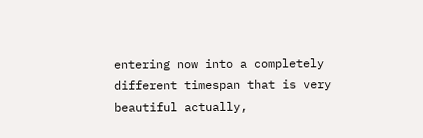entering now into a completely different timespan that is very beautiful actually,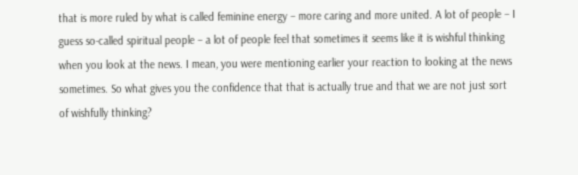that is more ruled by what is called feminine energy – more caring and more united. A lot of people – I guess so-called spiritual people – a lot of people feel that sometimes it seems like it is wishful thinking when you look at the news. I mean, you were mentioning earlier your reaction to looking at the news sometimes. So what gives you the confidence that that is actually true and that we are not just sort of wishfully thinking?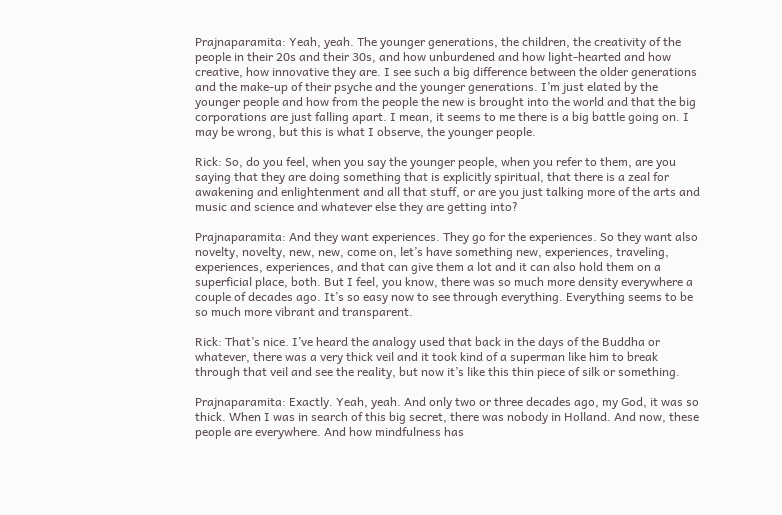Prajnaparamita: Yeah, yeah. The younger generations, the children, the creativity of the people in their 20s and their 30s, and how unburdened and how light-hearted and how creative, how innovative they are. I see such a big difference between the older generations and the make-up of their psyche and the younger generations. I’m just elated by the younger people and how from the people the new is brought into the world and that the big corporations are just falling apart. I mean, it seems to me there is a big battle going on. I may be wrong, but this is what I observe, the younger people.

Rick: So, do you feel, when you say the younger people, when you refer to them, are you saying that they are doing something that is explicitly spiritual, that there is a zeal for awakening and enlightenment and all that stuff, or are you just talking more of the arts and music and science and whatever else they are getting into?

Prajnaparamita: And they want experiences. They go for the experiences. So they want also novelty, novelty, new, new, come on, let’s have something new, experiences, traveling, experiences, experiences, and that can give them a lot and it can also hold them on a superficial place, both. But I feel, you know, there was so much more density everywhere a couple of decades ago. It’s so easy now to see through everything. Everything seems to be so much more vibrant and transparent.

Rick: That’s nice. I’ve heard the analogy used that back in the days of the Buddha or whatever, there was a very thick veil and it took kind of a superman like him to break through that veil and see the reality, but now it’s like this thin piece of silk or something.

Prajnaparamita: Exactly. Yeah, yeah. And only two or three decades ago, my God, it was so thick. When I was in search of this big secret, there was nobody in Holland. And now, these people are everywhere. And how mindfulness has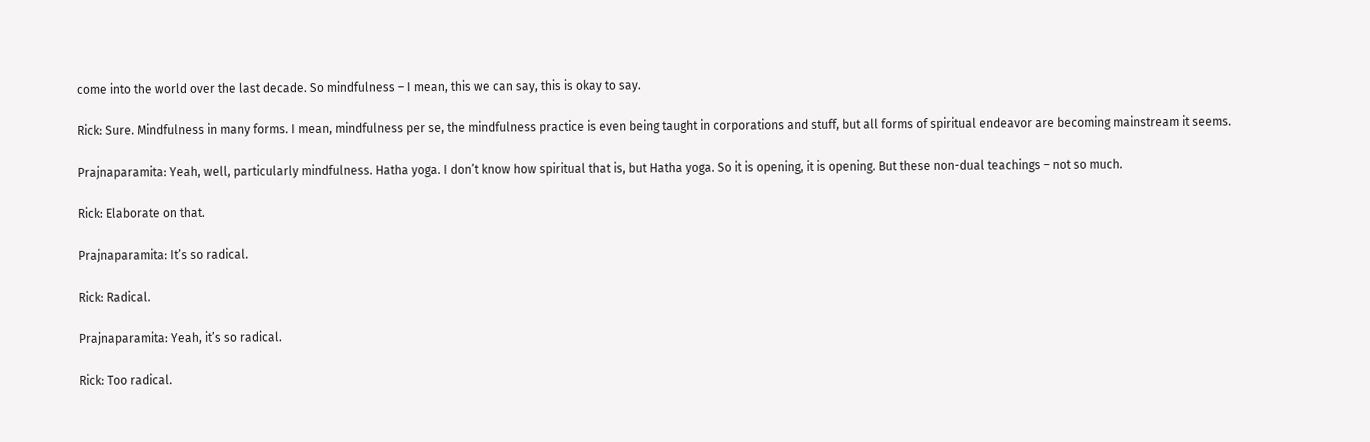come into the world over the last decade. So mindfulness – I mean, this we can say, this is okay to say.

Rick: Sure. Mindfulness in many forms. I mean, mindfulness per se, the mindfulness practice is even being taught in corporations and stuff, but all forms of spiritual endeavor are becoming mainstream it seems.

Prajnaparamita: Yeah, well, particularly mindfulness. Hatha yoga. I don’t know how spiritual that is, but Hatha yoga. So it is opening, it is opening. But these non-dual teachings – not so much.

Rick: Elaborate on that.

Prajnaparamita: It’s so radical.

Rick: Radical.

Prajnaparamita: Yeah, it’s so radical.

Rick: Too radical.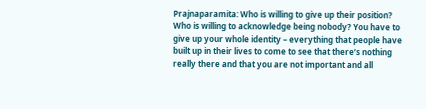Prajnaparamita: Who is willing to give up their position? Who is willing to acknowledge being nobody? You have to give up your whole identity – everything that people have built up in their lives to come to see that there’s nothing really there and that you are not important and all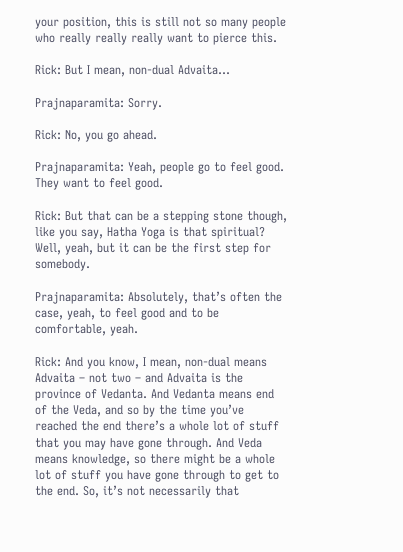your position, this is still not so many people who really really really want to pierce this.

Rick: But I mean, non-dual Advaita…

Prajnaparamita: Sorry.

Rick: No, you go ahead.

Prajnaparamita: Yeah, people go to feel good. They want to feel good.

Rick: But that can be a stepping stone though, like you say, Hatha Yoga is that spiritual? Well, yeah, but it can be the first step for somebody.

Prajnaparamita: Absolutely, that’s often the case, yeah, to feel good and to be comfortable, yeah.

Rick: And you know, I mean, non-dual means Advaita – not two – and Advaita is the province of Vedanta. And Vedanta means end of the Veda, and so by the time you’ve reached the end there’s a whole lot of stuff that you may have gone through. And Veda means knowledge, so there might be a whole lot of stuff you have gone through to get to the end. So, it’s not necessarily that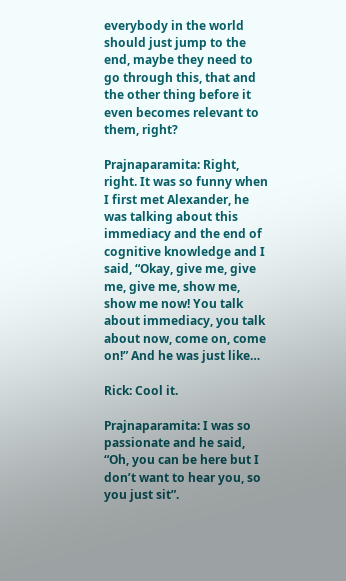everybody in the world should just jump to the end, maybe they need to go through this, that and the other thing before it even becomes relevant to them, right?

Prajnaparamita: Right, right. It was so funny when I first met Alexander, he was talking about this immediacy and the end of cognitive knowledge and I said, “Okay, give me, give me, give me, show me, show me now! You talk about immediacy, you talk about now, come on, come on!” And he was just like…

Rick: Cool it.

Prajnaparamita: I was so passionate and he said, “Oh, you can be here but I don’t want to hear you, so you just sit”.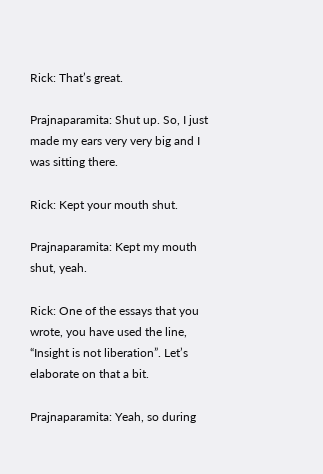Rick: That’s great.

Prajnaparamita: Shut up. So, I just made my ears very very big and I was sitting there.

Rick: Kept your mouth shut.

Prajnaparamita: Kept my mouth shut, yeah.

Rick: One of the essays that you wrote, you have used the line, “Insight is not liberation”. Let’s elaborate on that a bit.

Prajnaparamita: Yeah, so during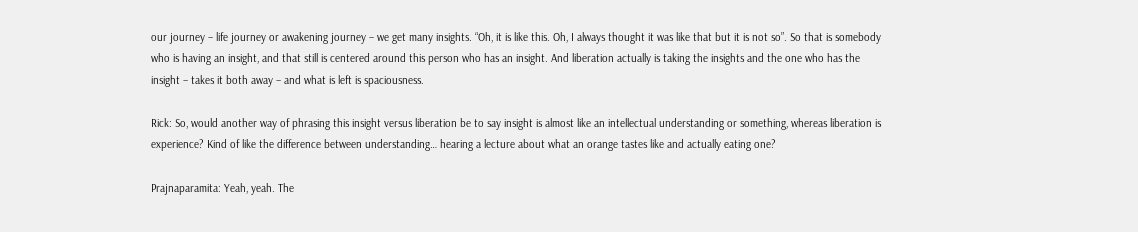our journey – life journey or awakening journey – we get many insights. “Oh, it is like this. Oh, I always thought it was like that but it is not so”. So that is somebody who is having an insight, and that still is centered around this person who has an insight. And liberation actually is taking the insights and the one who has the insight – takes it both away – and what is left is spaciousness.

Rick: So, would another way of phrasing this insight versus liberation be to say insight is almost like an intellectual understanding or something, whereas liberation is experience? Kind of like the difference between understanding… hearing a lecture about what an orange tastes like and actually eating one?

Prajnaparamita: Yeah, yeah. The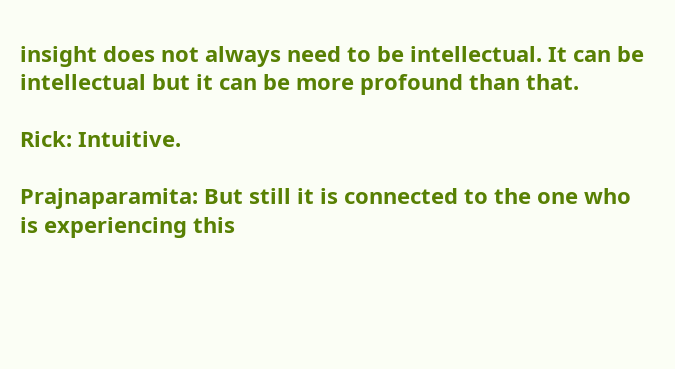insight does not always need to be intellectual. It can be intellectual but it can be more profound than that.

Rick: Intuitive.

Prajnaparamita: But still it is connected to the one who is experiencing this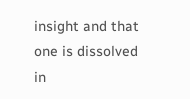insight and that one is dissolved in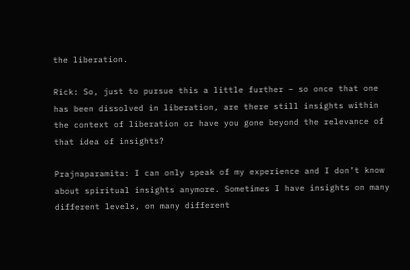the liberation.

Rick: So, just to pursue this a little further – so once that one has been dissolved in liberation, are there still insights within the context of liberation or have you gone beyond the relevance of that idea of insights?

Prajnaparamita: I can only speak of my experience and I don’t know about spiritual insights anymore. Sometimes I have insights on many different levels, on many different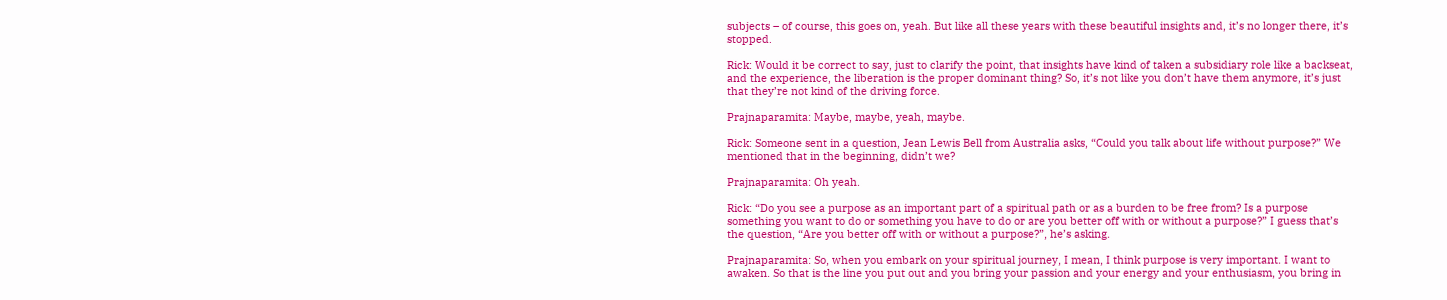subjects – of course, this goes on, yeah. But like all these years with these beautiful insights and, it’s no longer there, it’s stopped.

Rick: Would it be correct to say, just to clarify the point, that insights have kind of taken a subsidiary role like a backseat, and the experience, the liberation is the proper dominant thing? So, it’s not like you don’t have them anymore, it’s just that they’re not kind of the driving force.

Prajnaparamita: Maybe, maybe, yeah, maybe.

Rick: Someone sent in a question, Jean Lewis Bell from Australia asks, “Could you talk about life without purpose?” We mentioned that in the beginning, didn’t we?

Prajnaparamita: Oh yeah.

Rick: “Do you see a purpose as an important part of a spiritual path or as a burden to be free from? Is a purpose something you want to do or something you have to do or are you better off with or without a purpose?” I guess that’s the question, “Are you better off with or without a purpose?”, he’s asking.

Prajnaparamita: So, when you embark on your spiritual journey, I mean, I think purpose is very important. I want to awaken. So that is the line you put out and you bring your passion and your energy and your enthusiasm, you bring in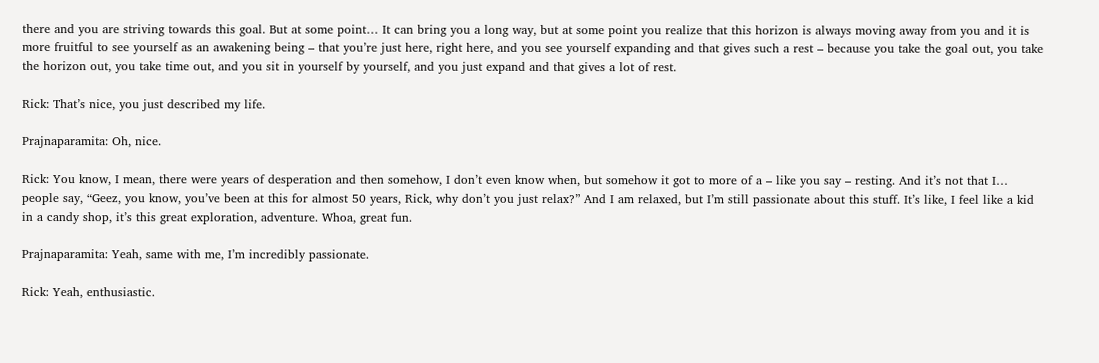there and you are striving towards this goal. But at some point… It can bring you a long way, but at some point you realize that this horizon is always moving away from you and it is more fruitful to see yourself as an awakening being – that you’re just here, right here, and you see yourself expanding and that gives such a rest – because you take the goal out, you take the horizon out, you take time out, and you sit in yourself by yourself, and you just expand and that gives a lot of rest.

Rick: That’s nice, you just described my life.

Prajnaparamita: Oh, nice.

Rick: You know, I mean, there were years of desperation and then somehow, I don’t even know when, but somehow it got to more of a – like you say – resting. And it’s not that I… people say, “Geez, you know, you’ve been at this for almost 50 years, Rick, why don’t you just relax?” And I am relaxed, but I’m still passionate about this stuff. It’s like, I feel like a kid in a candy shop, it’s this great exploration, adventure. Whoa, great fun.

Prajnaparamita: Yeah, same with me, I’m incredibly passionate.

Rick: Yeah, enthusiastic.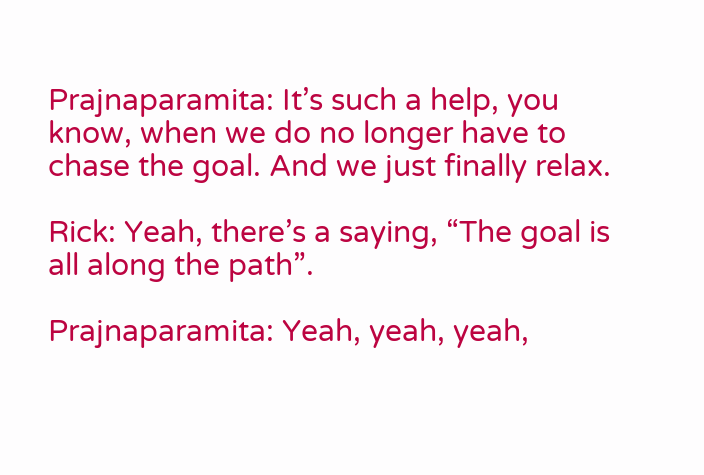Prajnaparamita: It’s such a help, you know, when we do no longer have to chase the goal. And we just finally relax.

Rick: Yeah, there’s a saying, “The goal is all along the path”.

Prajnaparamita: Yeah, yeah, yeah,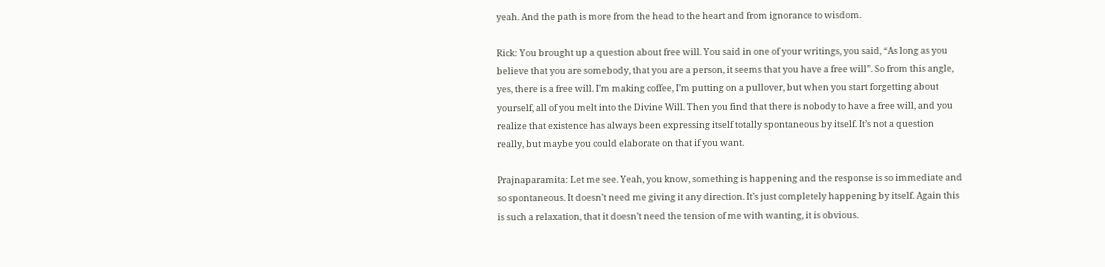yeah. And the path is more from the head to the heart and from ignorance to wisdom.

Rick: You brought up a question about free will. You said in one of your writings, you said, “As long as you believe that you are somebody, that you are a person, it seems that you have a free will”. So from this angle, yes, there is a free will. I’m making coffee, I’m putting on a pullover, but when you start forgetting about yourself, all of you melt into the Divine Will. Then you find that there is nobody to have a free will, and you realize that existence has always been expressing itself totally spontaneous by itself. It’s not a question really, but maybe you could elaborate on that if you want.

Prajnaparamita: Let me see. Yeah, you know, something is happening and the response is so immediate and so spontaneous. It doesn’t need me giving it any direction. It’s just completely happening by itself. Again this is such a relaxation, that it doesn’t need the tension of me with wanting, it is obvious.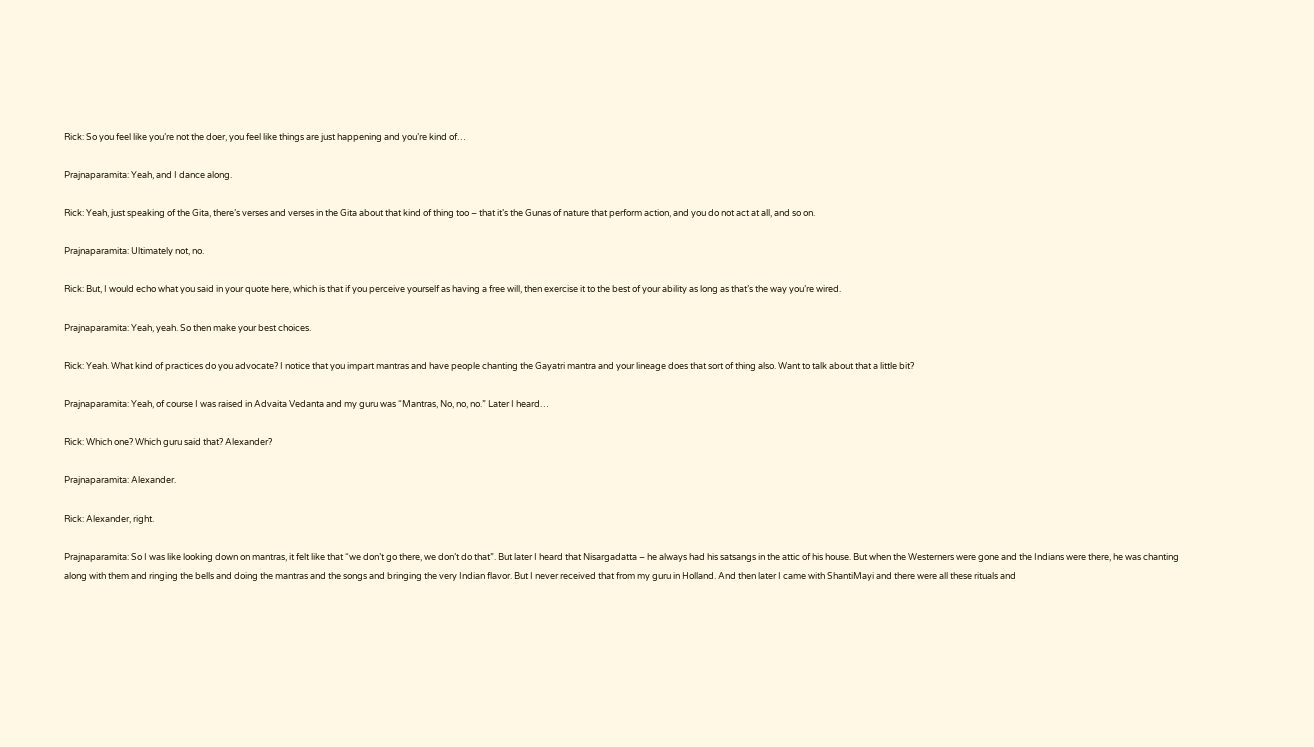Rick: So you feel like you’re not the doer, you feel like things are just happening and you’re kind of…

Prajnaparamita: Yeah, and I dance along.

Rick: Yeah, just speaking of the Gita, there’s verses and verses in the Gita about that kind of thing too – that it’s the Gunas of nature that perform action, and you do not act at all, and so on.

Prajnaparamita: Ultimately not, no.

Rick: But, I would echo what you said in your quote here, which is that if you perceive yourself as having a free will, then exercise it to the best of your ability as long as that’s the way you’re wired.

Prajnaparamita: Yeah, yeah. So then make your best choices.

Rick: Yeah. What kind of practices do you advocate? I notice that you impart mantras and have people chanting the Gayatri mantra and your lineage does that sort of thing also. Want to talk about that a little bit?

Prajnaparamita: Yeah, of course I was raised in Advaita Vedanta and my guru was “Mantras, No, no, no.” Later I heard…

Rick: Which one? Which guru said that? Alexander?

Prajnaparamita: Alexander.

Rick: Alexander, right.

Prajnaparamita: So I was like looking down on mantras, it felt like that “we don’t go there, we don’t do that”. But later I heard that Nisargadatta – he always had his satsangs in the attic of his house. But when the Westerners were gone and the Indians were there, he was chanting along with them and ringing the bells and doing the mantras and the songs and bringing the very Indian flavor. But I never received that from my guru in Holland. And then later I came with ShantiMayi and there were all these rituals and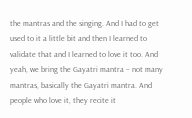the mantras and the singing. And I had to get used to it a little bit and then I learned to validate that and I learned to love it too. And yeah, we bring the Gayatri mantra – not many mantras, basically the Gayatri mantra. And people who love it, they recite it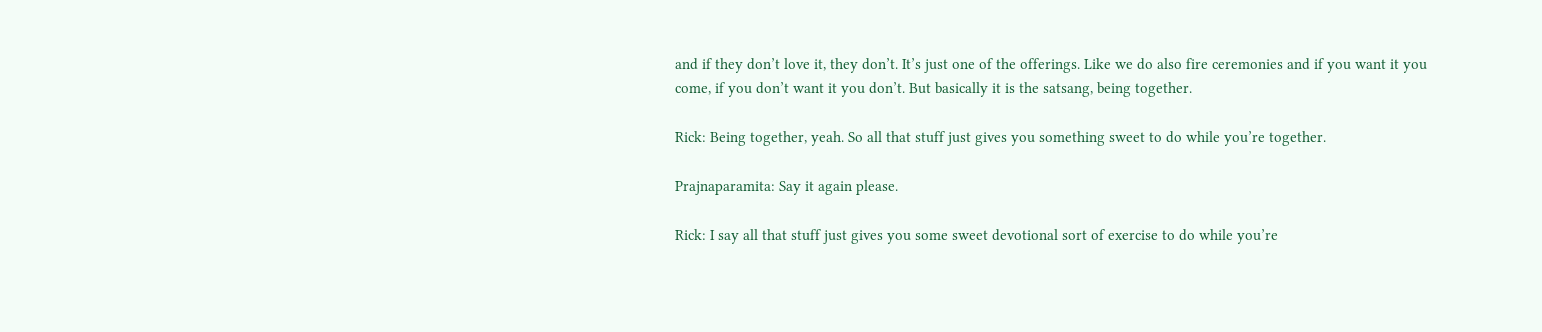and if they don’t love it, they don’t. It’s just one of the offerings. Like we do also fire ceremonies and if you want it you come, if you don’t want it you don’t. But basically it is the satsang, being together.

Rick: Being together, yeah. So all that stuff just gives you something sweet to do while you’re together.

Prajnaparamita: Say it again please.

Rick: I say all that stuff just gives you some sweet devotional sort of exercise to do while you’re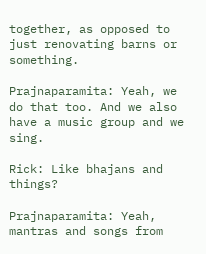together, as opposed to just renovating barns or something.

Prajnaparamita: Yeah, we do that too. And we also have a music group and we sing.

Rick: Like bhajans and things?

Prajnaparamita: Yeah, mantras and songs from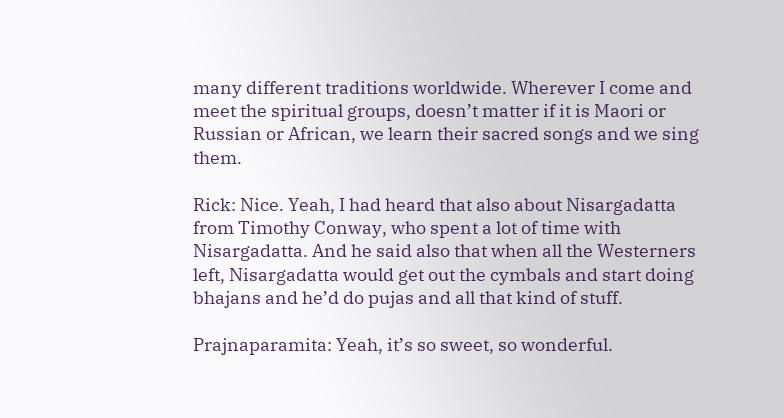many different traditions worldwide. Wherever I come and meet the spiritual groups, doesn’t matter if it is Maori or Russian or African, we learn their sacred songs and we sing them.

Rick: Nice. Yeah, I had heard that also about Nisargadatta from Timothy Conway, who spent a lot of time with Nisargadatta. And he said also that when all the Westerners left, Nisargadatta would get out the cymbals and start doing bhajans and he’d do pujas and all that kind of stuff.

Prajnaparamita: Yeah, it’s so sweet, so wonderful.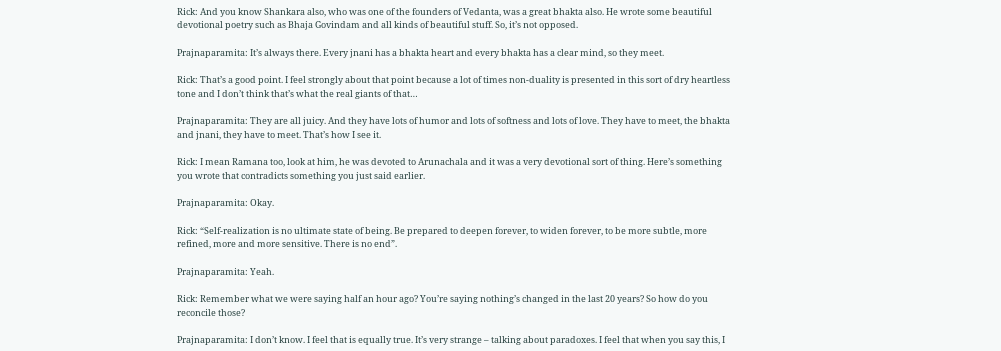Rick: And you know Shankara also, who was one of the founders of Vedanta, was a great bhakta also. He wrote some beautiful devotional poetry such as Bhaja Govindam and all kinds of beautiful stuff. So, it’s not opposed.

Prajnaparamita: It’s always there. Every jnani has a bhakta heart and every bhakta has a clear mind, so they meet.

Rick: That’s a good point. I feel strongly about that point because a lot of times non-duality is presented in this sort of dry heartless tone and I don’t think that’s what the real giants of that…

Prajnaparamita: They are all juicy. And they have lots of humor and lots of softness and lots of love. They have to meet, the bhakta and jnani, they have to meet. That’s how I see it.

Rick: I mean Ramana too, look at him, he was devoted to Arunachala and it was a very devotional sort of thing. Here’s something you wrote that contradicts something you just said earlier.

Prajnaparamita: Okay.

Rick: “Self-realization is no ultimate state of being. Be prepared to deepen forever, to widen forever, to be more subtle, more refined, more and more sensitive. There is no end”.

Prajnaparamita: Yeah.

Rick: Remember what we were saying half an hour ago? You’re saying nothing’s changed in the last 20 years? So how do you reconcile those?

Prajnaparamita: I don’t know. I feel that is equally true. It’s very strange – talking about paradoxes. I feel that when you say this, I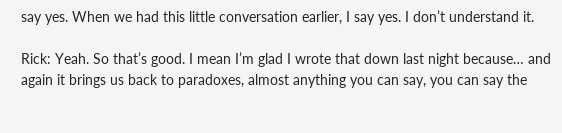say yes. When we had this little conversation earlier, I say yes. I don’t understand it.

Rick: Yeah. So that’s good. I mean I’m glad I wrote that down last night because… and again it brings us back to paradoxes, almost anything you can say, you can say the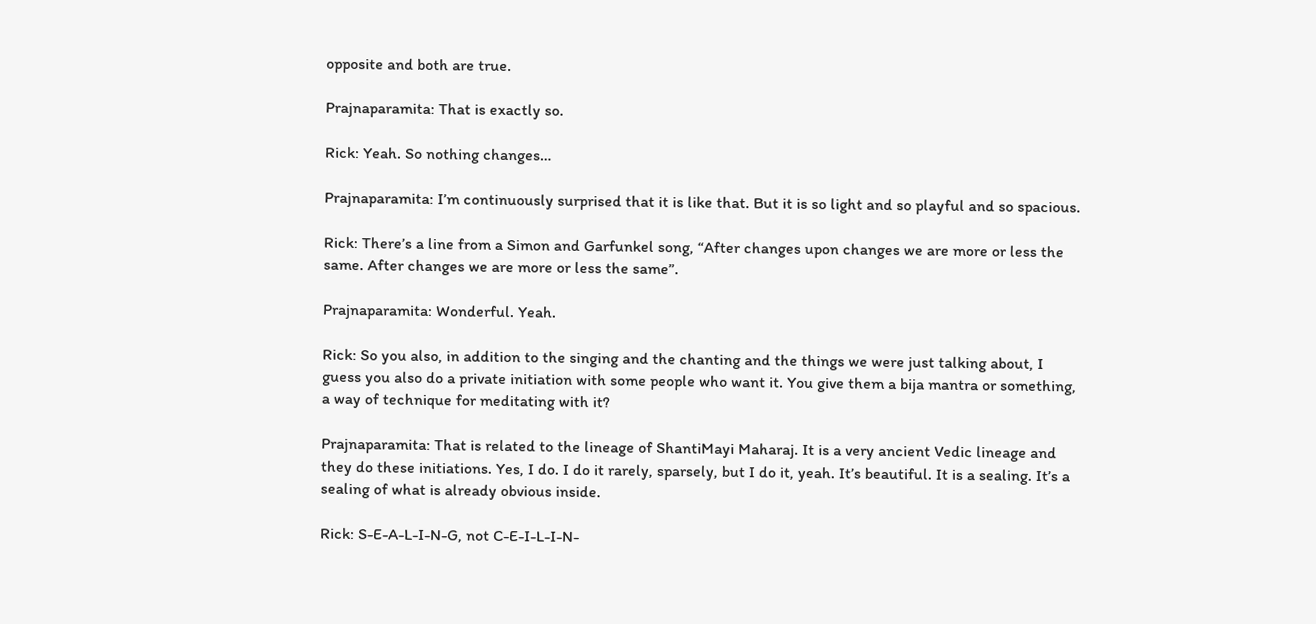opposite and both are true.

Prajnaparamita: That is exactly so.

Rick: Yeah. So nothing changes…

Prajnaparamita: I’m continuously surprised that it is like that. But it is so light and so playful and so spacious.

Rick: There’s a line from a Simon and Garfunkel song, “After changes upon changes we are more or less the same. After changes we are more or less the same”.

Prajnaparamita: Wonderful. Yeah.

Rick: So you also, in addition to the singing and the chanting and the things we were just talking about, I guess you also do a private initiation with some people who want it. You give them a bija mantra or something, a way of technique for meditating with it?

Prajnaparamita: That is related to the lineage of ShantiMayi Maharaj. It is a very ancient Vedic lineage and they do these initiations. Yes, I do. I do it rarely, sparsely, but I do it, yeah. It’s beautiful. It is a sealing. It’s a sealing of what is already obvious inside.

Rick: S-E-A-L-I-N-G, not C-E-I-L-I-N-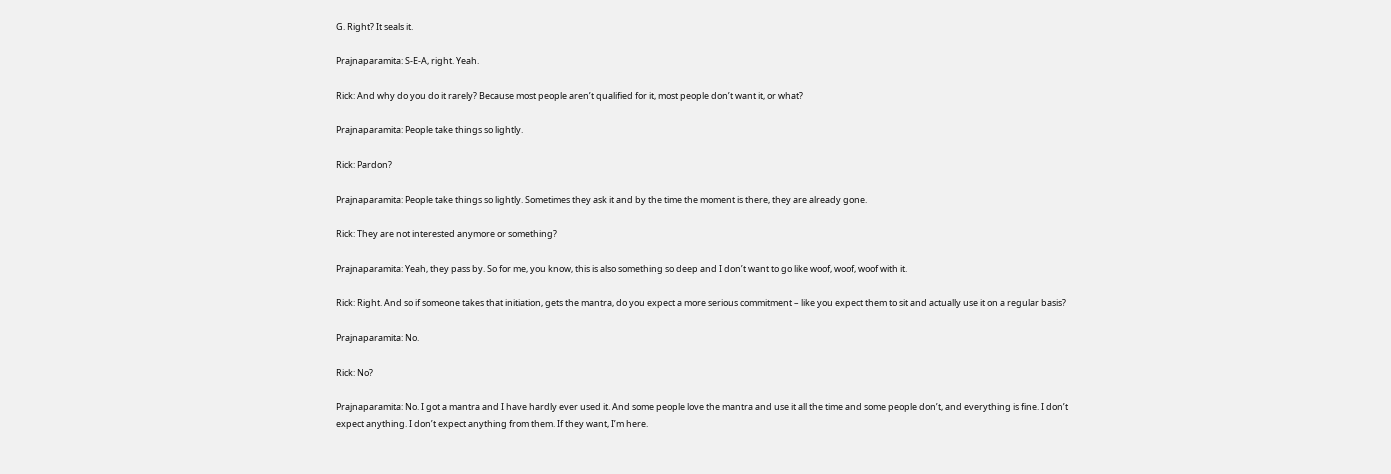G. Right? It seals it.

Prajnaparamita: S-E-A, right. Yeah.

Rick: And why do you do it rarely? Because most people aren’t qualified for it, most people don’t want it, or what?

Prajnaparamita: People take things so lightly.

Rick: Pardon?

Prajnaparamita: People take things so lightly. Sometimes they ask it and by the time the moment is there, they are already gone.

Rick: They are not interested anymore or something?

Prajnaparamita: Yeah, they pass by. So for me, you know, this is also something so deep and I don’t want to go like woof, woof, woof with it.

Rick: Right. And so if someone takes that initiation, gets the mantra, do you expect a more serious commitment – like you expect them to sit and actually use it on a regular basis?

Prajnaparamita: No.

Rick: No?

Prajnaparamita: No. I got a mantra and I have hardly ever used it. And some people love the mantra and use it all the time and some people don’t, and everything is fine. I don’t expect anything. I don’t expect anything from them. If they want, I’m here.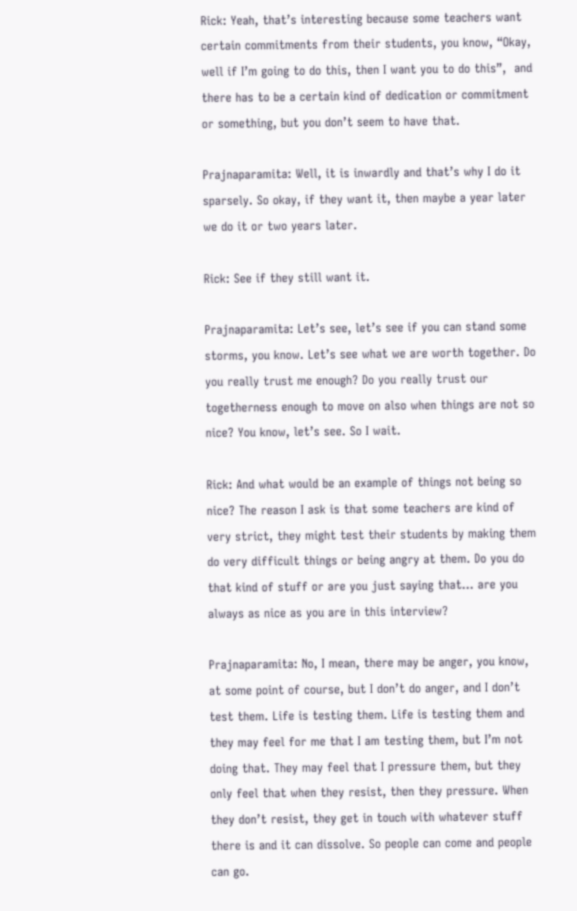Rick: Yeah, that’s interesting because some teachers want certain commitments from their students, you know, “Okay, well if I’m going to do this, then I want you to do this”,  and there has to be a certain kind of dedication or commitment or something, but you don’t seem to have that.

Prajnaparamita: Well, it is inwardly and that’s why I do it sparsely. So okay, if they want it, then maybe a year later we do it or two years later.

Rick: See if they still want it.

Prajnaparamita: Let’s see, let’s see if you can stand some storms, you know. Let’s see what we are worth together. Do you really trust me enough? Do you really trust our togetherness enough to move on also when things are not so nice? You know, let’s see. So I wait.

Rick: And what would be an example of things not being so nice? The reason I ask is that some teachers are kind of very strict, they might test their students by making them do very difficult things or being angry at them. Do you do that kind of stuff or are you just saying that… are you always as nice as you are in this interview?

Prajnaparamita: No, I mean, there may be anger, you know, at some point of course, but I don’t do anger, and I don’t test them. Life is testing them. Life is testing them and they may feel for me that I am testing them, but I’m not doing that. They may feel that I pressure them, but they only feel that when they resist, then they pressure. When they don’t resist, they get in touch with whatever stuff there is and it can dissolve. So people can come and people can go.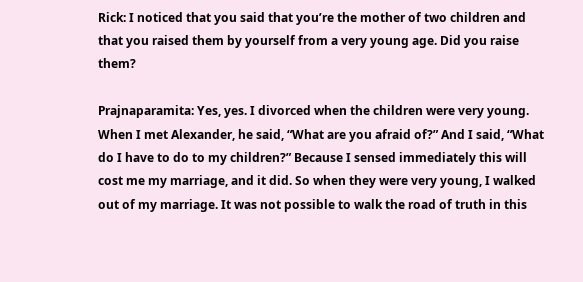Rick: I noticed that you said that you’re the mother of two children and that you raised them by yourself from a very young age. Did you raise them?

Prajnaparamita: Yes, yes. I divorced when the children were very young. When I met Alexander, he said, “What are you afraid of?” And I said, “What do I have to do to my children?” Because I sensed immediately this will cost me my marriage, and it did. So when they were very young, I walked out of my marriage. It was not possible to walk the road of truth in this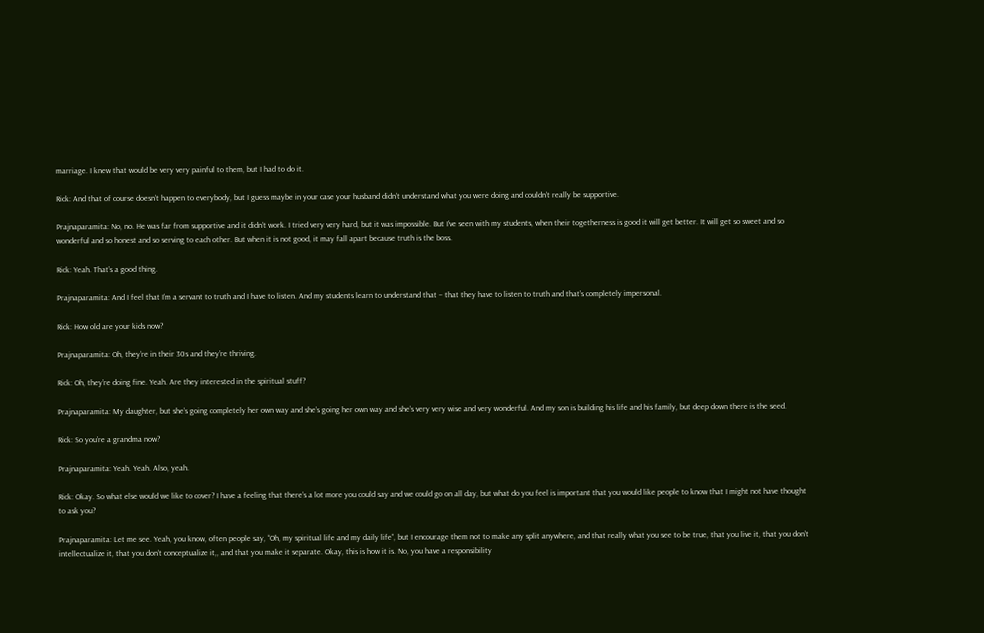marriage. I knew that would be very very painful to them, but I had to do it.

Rick: And that of course doesn’t happen to everybody, but I guess maybe in your case your husband didn’t understand what you were doing and couldn’t really be supportive.

Prajnaparamita: No, no. He was far from supportive and it didn’t work. I tried very very hard, but it was impossible. But I’ve seen with my students, when their togetherness is good it will get better. It will get so sweet and so wonderful and so honest and so serving to each other. But when it is not good, it may fall apart because truth is the boss.

Rick: Yeah. That’s a good thing.

Prajnaparamita: And I feel that I’m a servant to truth and I have to listen. And my students learn to understand that – that they have to listen to truth and that’s completely impersonal.

Rick: How old are your kids now?

Prajnaparamita: Oh, they’re in their 30s and they’re thriving.

Rick: Oh, they’re doing fine. Yeah. Are they interested in the spiritual stuff?

Prajnaparamita: My daughter, but she’s going completely her own way and she’s going her own way and she’s very very wise and very wonderful. And my son is building his life and his family, but deep down there is the seed.

Rick: So you’re a grandma now?

Prajnaparamita: Yeah. Yeah. Also, yeah.

Rick: Okay. So what else would we like to cover? I have a feeling that there’s a lot more you could say and we could go on all day, but what do you feel is important that you would like people to know that I might not have thought to ask you?

Prajnaparamita: Let me see. Yeah, you know, often people say, “Oh, my spiritual life and my daily life”, but I encourage them not to make any split anywhere, and that really what you see to be true, that you live it, that you don’t intellectualize it, that you don’t conceptualize it,, and that you make it separate. Okay, this is how it is. No, you have a responsibility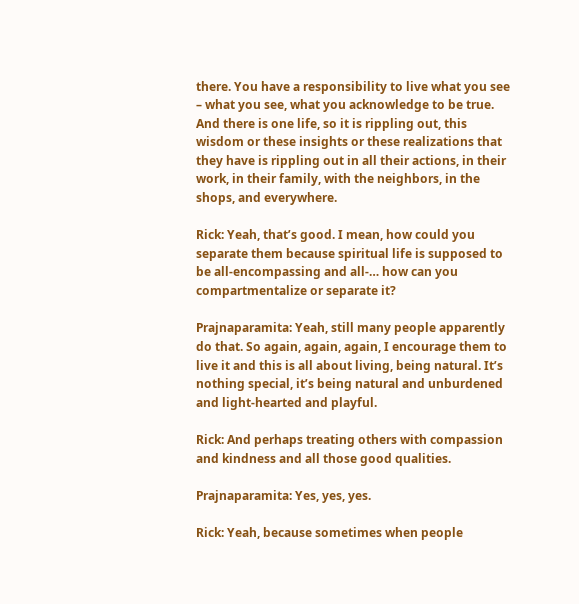there. You have a responsibility to live what you see – what you see, what you acknowledge to be true. And there is one life, so it is rippling out, this wisdom or these insights or these realizations that they have is rippling out in all their actions, in their work, in their family, with the neighbors, in the shops, and everywhere.

Rick: Yeah, that’s good. I mean, how could you separate them because spiritual life is supposed to be all-encompassing and all-… how can you compartmentalize or separate it?

Prajnaparamita: Yeah, still many people apparently do that. So again, again, again, I encourage them to live it and this is all about living, being natural. It’s nothing special, it’s being natural and unburdened and light-hearted and playful.

Rick: And perhaps treating others with compassion and kindness and all those good qualities.

Prajnaparamita: Yes, yes, yes.

Rick: Yeah, because sometimes when people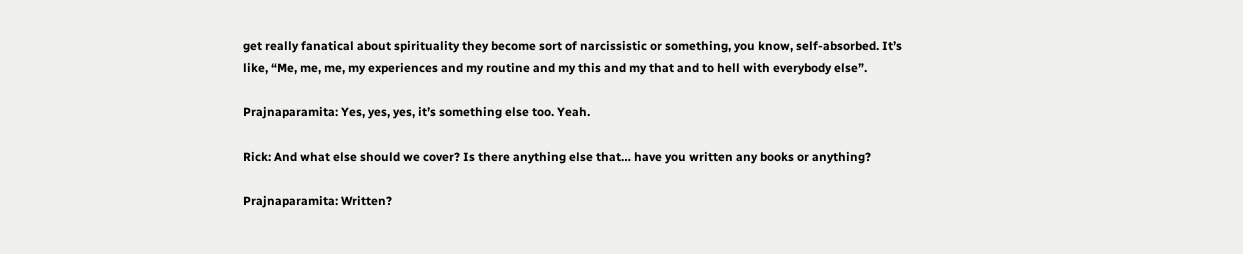get really fanatical about spirituality they become sort of narcissistic or something, you know, self-absorbed. It’s like, “Me, me, me, my experiences and my routine and my this and my that and to hell with everybody else”.

Prajnaparamita: Yes, yes, yes, it’s something else too. Yeah.

Rick: And what else should we cover? Is there anything else that… have you written any books or anything?

Prajnaparamita: Written?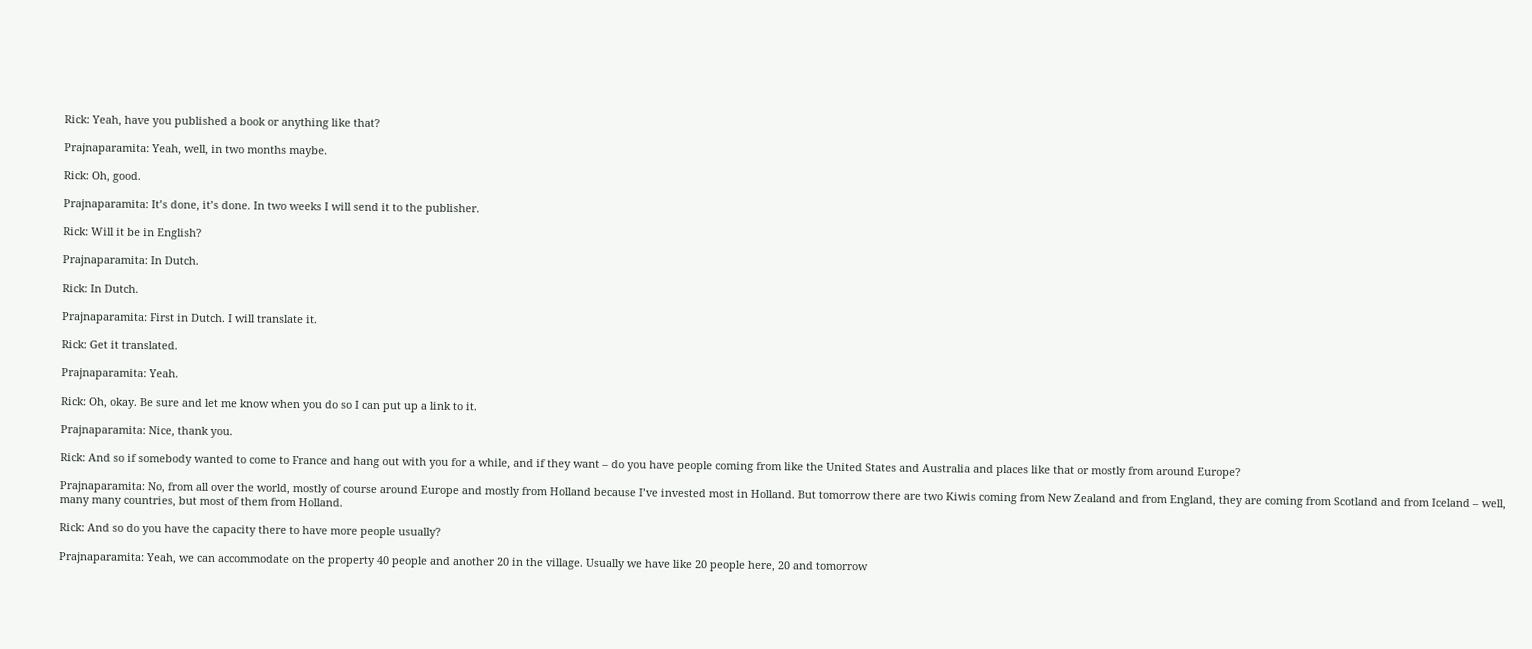Rick: Yeah, have you published a book or anything like that?

Prajnaparamita: Yeah, well, in two months maybe.

Rick: Oh, good.

Prajnaparamita: It’s done, it’s done. In two weeks I will send it to the publisher.

Rick: Will it be in English?

Prajnaparamita: In Dutch.

Rick: In Dutch.

Prajnaparamita: First in Dutch. I will translate it.

Rick: Get it translated.

Prajnaparamita: Yeah.

Rick: Oh, okay. Be sure and let me know when you do so I can put up a link to it.

Prajnaparamita: Nice, thank you.

Rick: And so if somebody wanted to come to France and hang out with you for a while, and if they want – do you have people coming from like the United States and Australia and places like that or mostly from around Europe?

Prajnaparamita: No, from all over the world, mostly of course around Europe and mostly from Holland because I’ve invested most in Holland. But tomorrow there are two Kiwis coming from New Zealand and from England, they are coming from Scotland and from Iceland – well, many many countries, but most of them from Holland.

Rick: And so do you have the capacity there to have more people usually?

Prajnaparamita: Yeah, we can accommodate on the property 40 people and another 20 in the village. Usually we have like 20 people here, 20 and tomorrow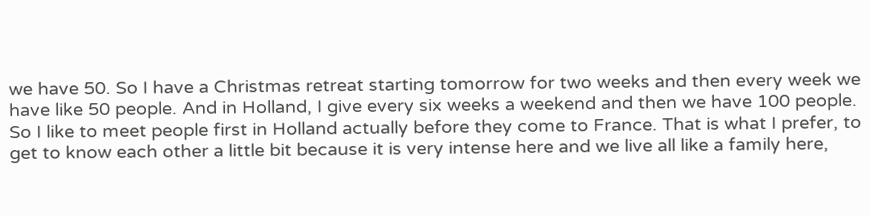we have 50. So I have a Christmas retreat starting tomorrow for two weeks and then every week we have like 50 people. And in Holland, I give every six weeks a weekend and then we have 100 people. So I like to meet people first in Holland actually before they come to France. That is what I prefer, to get to know each other a little bit because it is very intense here and we live all like a family here,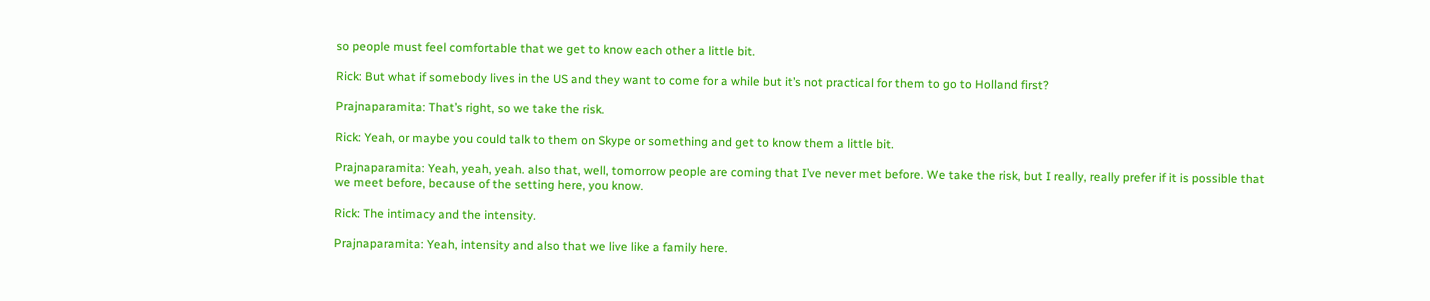so people must feel comfortable that we get to know each other a little bit.

Rick: But what if somebody lives in the US and they want to come for a while but it’s not practical for them to go to Holland first?

Prajnaparamita: That’s right, so we take the risk.

Rick: Yeah, or maybe you could talk to them on Skype or something and get to know them a little bit.

Prajnaparamita: Yeah, yeah, yeah. also that, well, tomorrow people are coming that I’ve never met before. We take the risk, but I really, really prefer if it is possible that we meet before, because of the setting here, you know.

Rick: The intimacy and the intensity.

Prajnaparamita: Yeah, intensity and also that we live like a family here.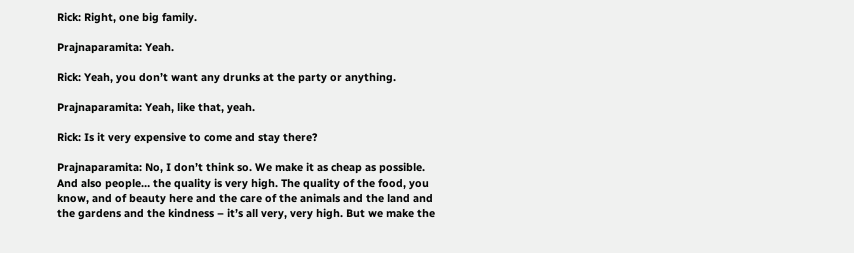Rick: Right, one big family.

Prajnaparamita: Yeah.

Rick: Yeah, you don’t want any drunks at the party or anything.

Prajnaparamita: Yeah, like that, yeah.

Rick: Is it very expensive to come and stay there?

Prajnaparamita: No, I don’t think so. We make it as cheap as possible. And also people… the quality is very high. The quality of the food, you know, and of beauty here and the care of the animals and the land and the gardens and the kindness – it’s all very, very high. But we make the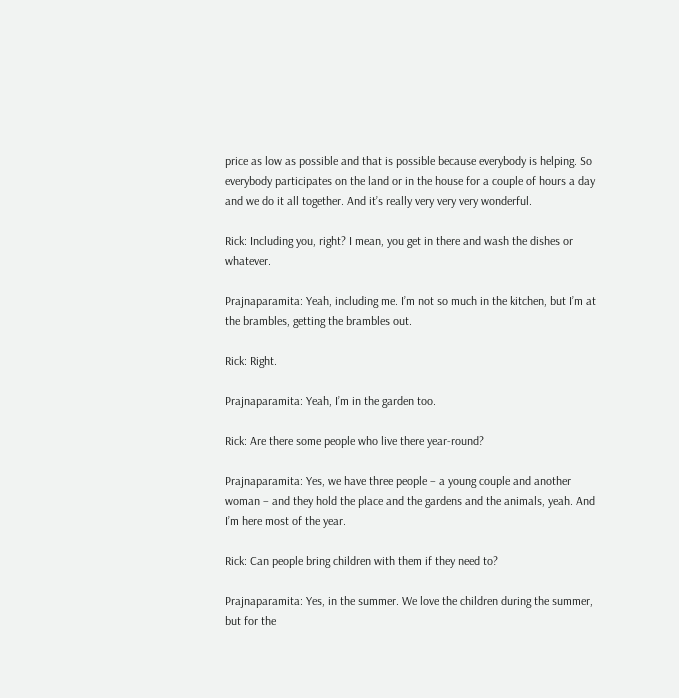price as low as possible and that is possible because everybody is helping. So everybody participates on the land or in the house for a couple of hours a day and we do it all together. And it’s really very very very wonderful.

Rick: Including you, right? I mean, you get in there and wash the dishes or whatever.

Prajnaparamita: Yeah, including me. I’m not so much in the kitchen, but I’m at the brambles, getting the brambles out.

Rick: Right.

Prajnaparamita: Yeah, I’m in the garden too.

Rick: Are there some people who live there year-round?

Prajnaparamita: Yes, we have three people – a young couple and another woman – and they hold the place and the gardens and the animals, yeah. And I’m here most of the year.

Rick: Can people bring children with them if they need to?

Prajnaparamita: Yes, in the summer. We love the children during the summer, but for the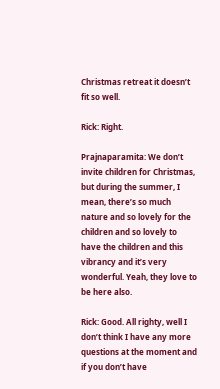Christmas retreat it doesn’t fit so well.

Rick: Right.

Prajnaparamita: We don’t invite children for Christmas, but during the summer, I mean, there’s so much nature and so lovely for the children and so lovely to have the children and this vibrancy and it’s very wonderful. Yeah, they love to be here also.

Rick: Good. All righty, well I don’t think I have any more questions at the moment and if you don’t have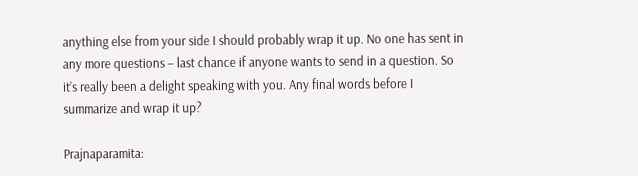anything else from your side I should probably wrap it up. No one has sent in any more questions – last chance if anyone wants to send in a question. So it’s really been a delight speaking with you. Any final words before I summarize and wrap it up?

Prajnaparamita: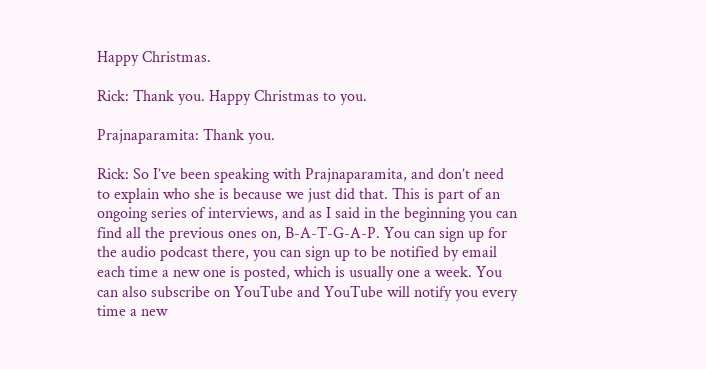Happy Christmas.

Rick: Thank you. Happy Christmas to you.

Prajnaparamita: Thank you.

Rick: So I’ve been speaking with Prajnaparamita, and don’t need to explain who she is because we just did that. This is part of an ongoing series of interviews, and as I said in the beginning you can find all the previous ones on, B-A-T-G-A-P. You can sign up for the audio podcast there, you can sign up to be notified by email each time a new one is posted, which is usually one a week. You can also subscribe on YouTube and YouTube will notify you every time a new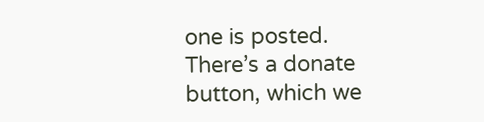one is posted. There’s a donate button, which we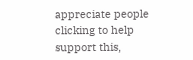appreciate people clicking to help support this,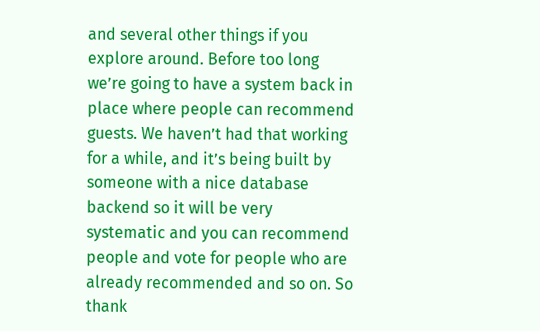and several other things if you explore around. Before too long we’re going to have a system back in place where people can recommend guests. We haven’t had that working for a while, and it’s being built by someone with a nice database backend so it will be very systematic and you can recommend people and vote for people who are already recommended and so on. So thank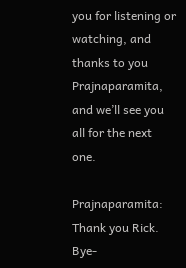you for listening or watching, and thanks to you Prajnaparamita, and we’ll see you all for the next one.

Prajnaparamita: Thank you Rick. Bye-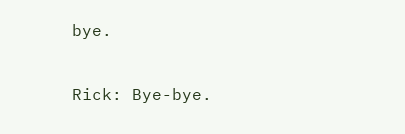bye.

Rick: Bye-bye.